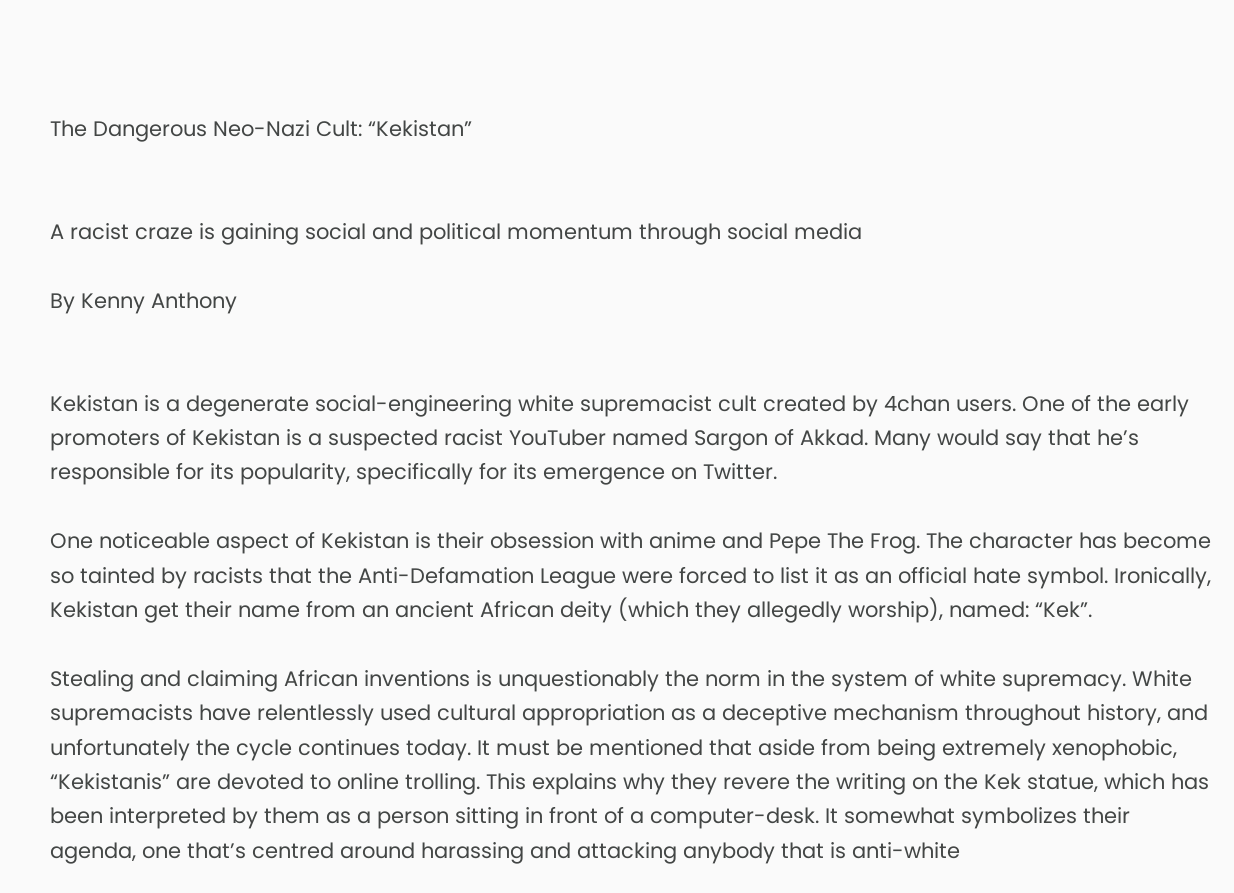The Dangerous Neo-Nazi Cult: “Kekistan”


A racist craze is gaining social and political momentum through social media

By Kenny Anthony


Kekistan is a degenerate social-engineering white supremacist cult created by 4chan users. One of the early promoters of Kekistan is a suspected racist YouTuber named Sargon of Akkad. Many would say that he’s responsible for its popularity, specifically for its emergence on Twitter.

One noticeable aspect of Kekistan is their obsession with anime and Pepe The Frog. The character has become so tainted by racists that the Anti-Defamation League were forced to list it as an official hate symbol. Ironically, Kekistan get their name from an ancient African deity (which they allegedly worship), named: “Kek”.

Stealing and claiming African inventions is unquestionably the norm in the system of white supremacy. White supremacists have relentlessly used cultural appropriation as a deceptive mechanism throughout history, and unfortunately the cycle continues today. It must be mentioned that aside from being extremely xenophobic, “Kekistanis” are devoted to online trolling. This explains why they revere the writing on the Kek statue, which has been interpreted by them as a person sitting in front of a computer-desk. It somewhat symbolizes their agenda, one that’s centred around harassing and attacking anybody that is anti-white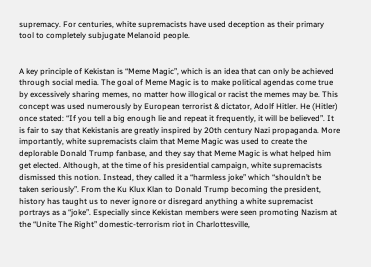supremacy. For centuries, white supremacists have used deception as their primary tool to completely subjugate Melanoid people.


A key principle of Kekistan is “Meme Magic”, which is an idea that can only be achieved through social media. The goal of Meme Magic is to make political agendas come true by excessively sharing memes, no matter how illogical or racist the memes may be. This concept was used numerously by European terrorist & dictator, Adolf Hitler. He (Hitler) once stated: “If you tell a big enough lie and repeat it frequently, it will be believed”. It is fair to say that Kekistanis are greatly inspired by 20th century Nazi propaganda. More importantly, white supremacists claim that Meme Magic was used to create the deplorable Donald Trump fanbase, and they say that Meme Magic is what helped him get elected. Although, at the time of his presidential campaign, white supremacists dismissed this notion. Instead, they called it a “harmless joke” which “shouldn’t be taken seriously”. From the Ku Klux Klan to Donald Trump becoming the president, history has taught us to never ignore or disregard anything a white supremacist portrays as a “joke”. Especially since Kekistan members were seen promoting Nazism at the “Unite The Right” domestic-terrorism riot in Charlottesville,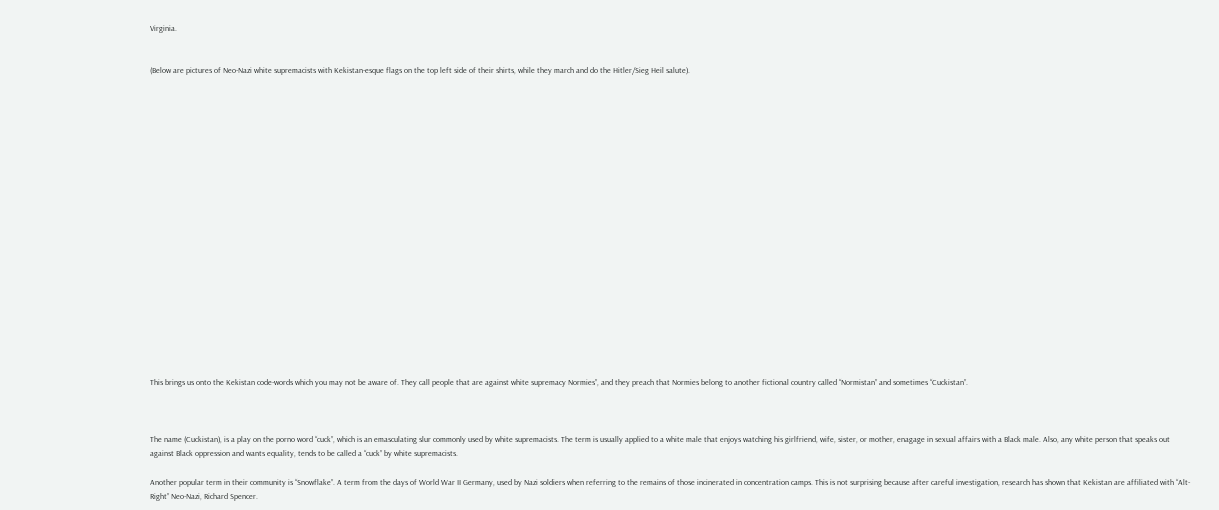Virginia.


(Below are pictures of Neo-Nazi white supremacists with Kekistan-esque flags on the top left side of their shirts, while they march and do the Hitler/Sieg Heil salute).





















This brings us onto the Kekistan code-words which you may not be aware of. They call people that are against white supremacy Normies”, and they preach that Normies belong to another fictional country called “Normistan” and sometimes “Cuckistan”.



The name (Cuckistan), is a play on the porno word “cuck”, which is an emasculating slur commonly used by white supremacists. The term is usually applied to a white male that enjoys watching his girlfriend, wife, sister, or mother, enagage in sexual affairs with a Black male. Also, any white person that speaks out against Black oppression and wants equality, tends to be called a “cuck” by white supremacists.

Another popular term in their community is “Snowflake”. A term from the days of World War II Germany, used by Nazi soldiers when referring to the remains of those incinerated in concentration camps. This is not surprising because after careful investigation, research has shown that Kekistan are affiliated with “Alt-Right” Neo-Nazi, Richard Spencer.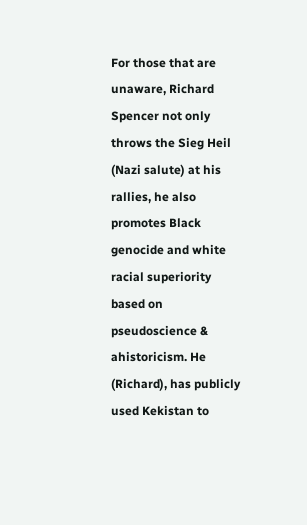For those that are unaware, Richard Spencer not only throws the Sieg Heil (Nazi salute) at his rallies, he also promotes Black genocide and white racial superiority based on pseudoscience & ahistoricism. He (Richard), has publicly used Kekistan to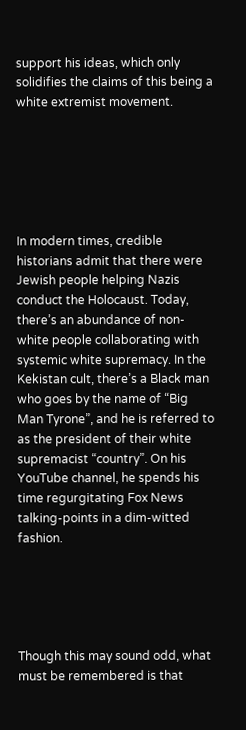support his ideas, which only solidifies the claims of this being a white extremist movement.






In modern times, credible historians admit that there were Jewish people helping Nazis conduct the Holocaust. Today, there’s an abundance of non-white people collaborating with systemic white supremacy. In the Kekistan cult, there’s a Black man who goes by the name of “Big Man Tyrone”, and he is referred to as the president of their white supremacist “country”. On his YouTube channel, he spends his time regurgitating Fox News talking-points in a dim-witted fashion.





Though this may sound odd, what must be remembered is that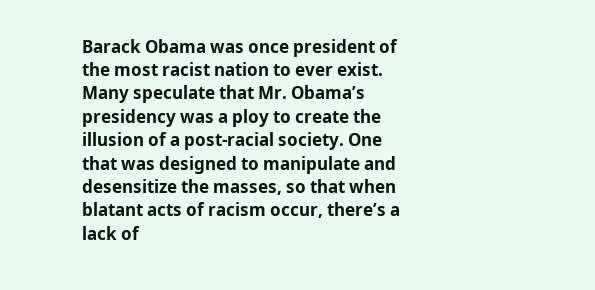Barack Obama was once president of the most racist nation to ever exist. Many speculate that Mr. Obama’s presidency was a ploy to create the illusion of a post-racial society. One that was designed to manipulate and desensitize the masses, so that when blatant acts of racism occur, there’s a lack of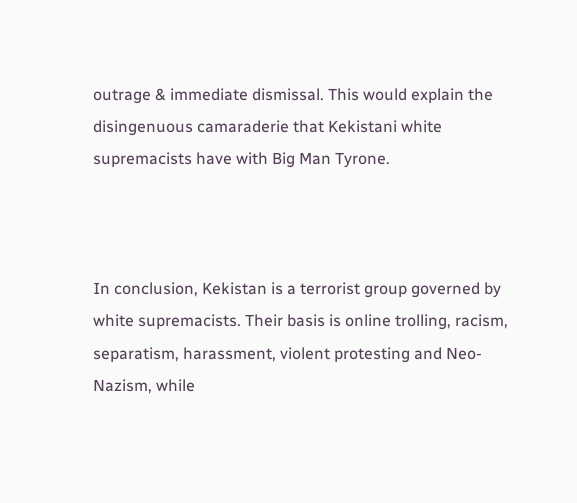outrage & immediate dismissal. This would explain the disingenuous camaraderie that Kekistani white supremacists have with Big Man Tyrone.



In conclusion, Kekistan is a terrorist group governed by white supremacists. Their basis is online trolling, racism, separatism, harassment, violent protesting and Neo-Nazism, while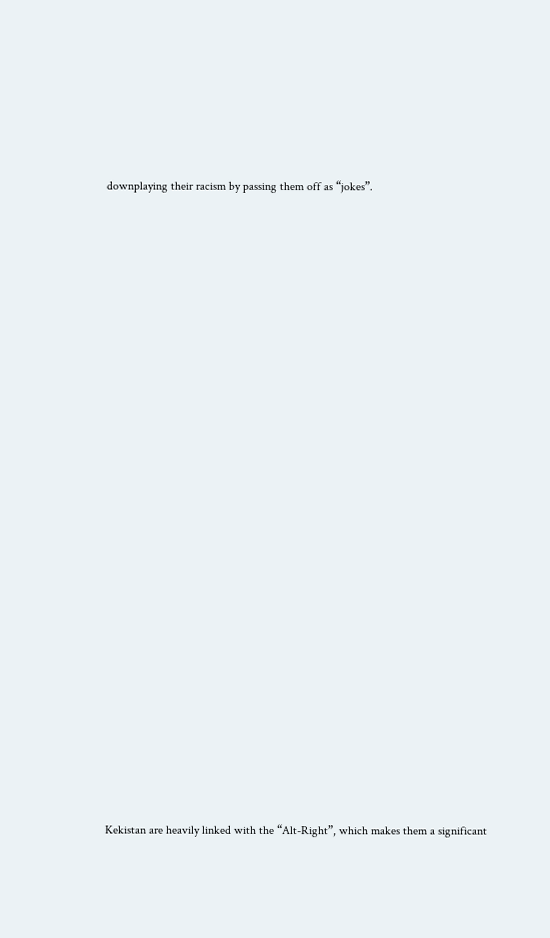downplaying their racism by passing them off as “jokes”.
























Kekistan are heavily linked with the “Alt-Right”, which makes them a significant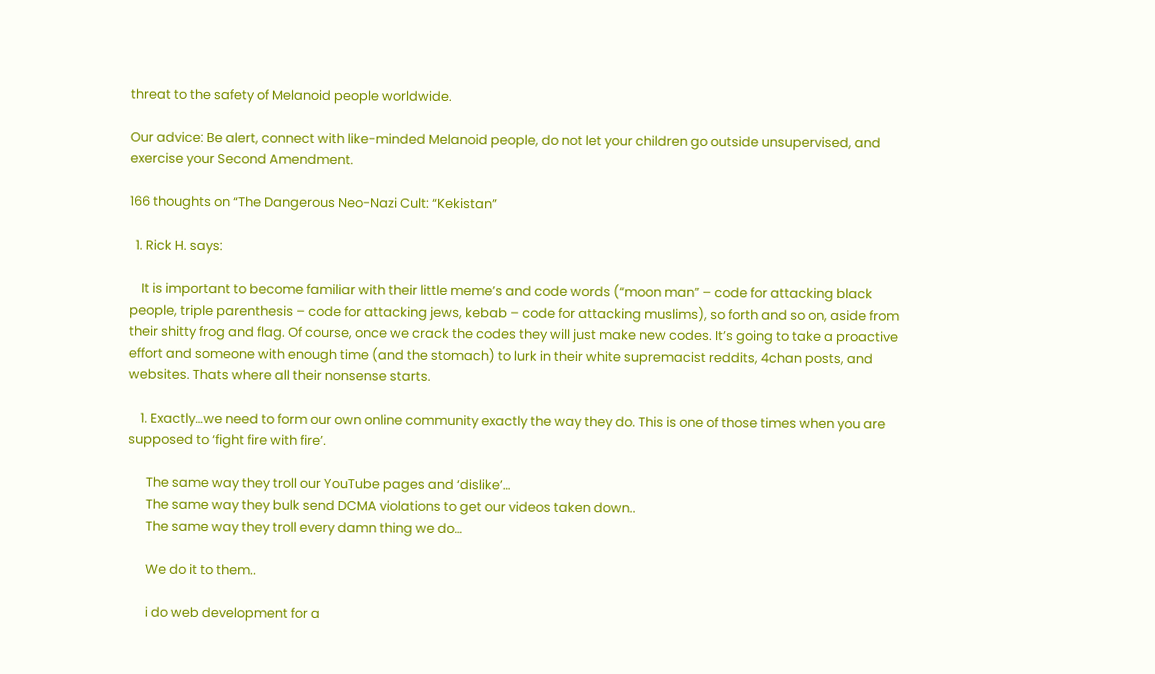threat to the safety of Melanoid people worldwide.

Our advice: Be alert, connect with like-minded Melanoid people, do not let your children go outside unsupervised, and exercise your Second Amendment.

166 thoughts on “The Dangerous Neo-Nazi Cult: “Kekistan”

  1. Rick H. says:

    It is important to become familiar with their little meme’s and code words (“moon man” – code for attacking black people, triple parenthesis – code for attacking jews, kebab – code for attacking muslims), so forth and so on, aside from their shitty frog and flag. Of course, once we crack the codes they will just make new codes. It’s going to take a proactive effort and someone with enough time (and the stomach) to lurk in their white supremacist reddits, 4chan posts, and websites. Thats where all their nonsense starts.

    1. Exactly…we need to form our own online community exactly the way they do. This is one of those times when you are supposed to ‘fight fire with fire’.

      The same way they troll our YouTube pages and ‘dislike’…
      The same way they bulk send DCMA violations to get our videos taken down..
      The same way they troll every damn thing we do…

      We do it to them..

      i do web development for a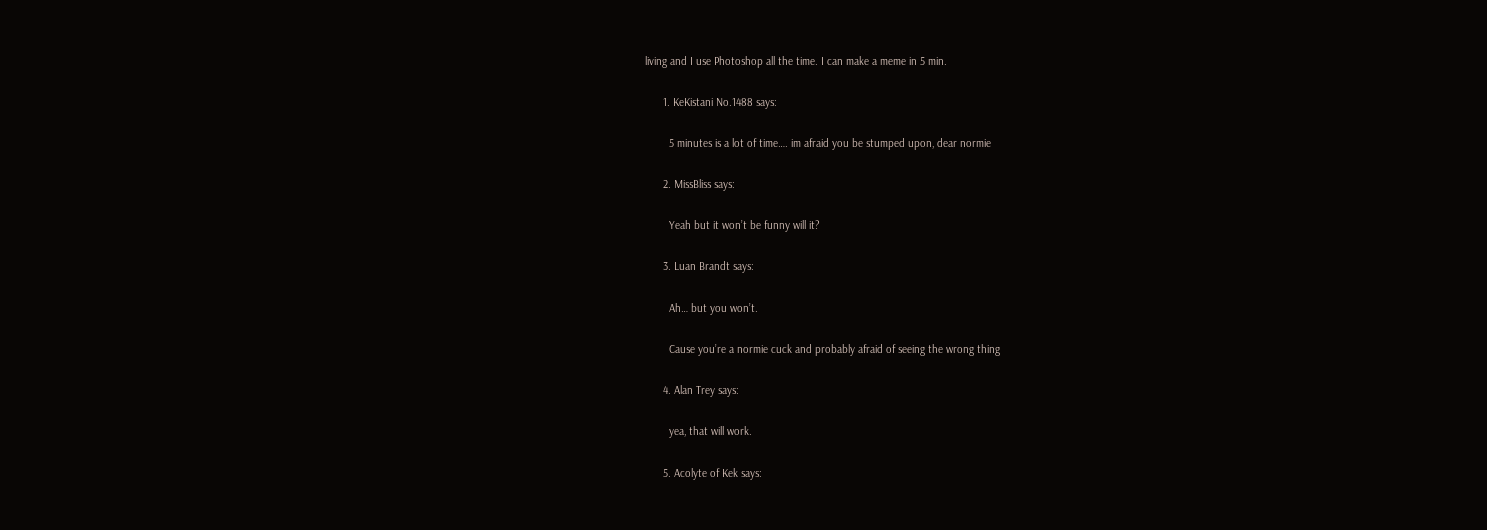living and I use Photoshop all the time. I can make a meme in 5 min.

      1. KeKistani No.1488 says:

        5 minutes is a lot of time…. im afraid you be stumped upon, dear normie

      2. MissBliss says:

        Yeah but it won’t be funny will it?

      3. Luan Brandt says:

        Ah… but you won’t.

        Cause you’re a normie cuck and probably afraid of seeing the wrong thing

      4. Alan Trey says:

        yea, that will work.

      5. Acolyte of Kek says: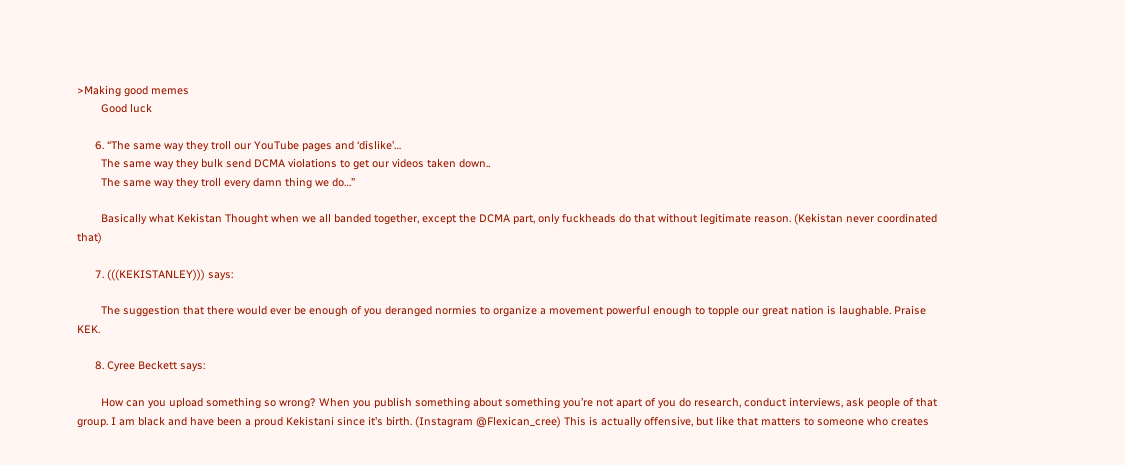>Making good memes
        Good luck

      6. “The same way they troll our YouTube pages and ‘dislike’…
        The same way they bulk send DCMA violations to get our videos taken down..
        The same way they troll every damn thing we do…”

        Basically what Kekistan Thought when we all banded together, except the DCMA part, only fuckheads do that without legitimate reason. (Kekistan never coordinated that)

      7. (((KEKISTANLEY))) says:

        The suggestion that there would ever be enough of you deranged normies to organize a movement powerful enough to topple our great nation is laughable. Praise KEK.

      8. Cyree Beckett says:

        How can you upload something so wrong? When you publish something about something you’re not apart of you do research, conduct interviews, ask people of that group. I am black and have been a proud Kekistani since it’s birth. (Instagram @Flexican_cree) This is actually offensive, but like that matters to someone who creates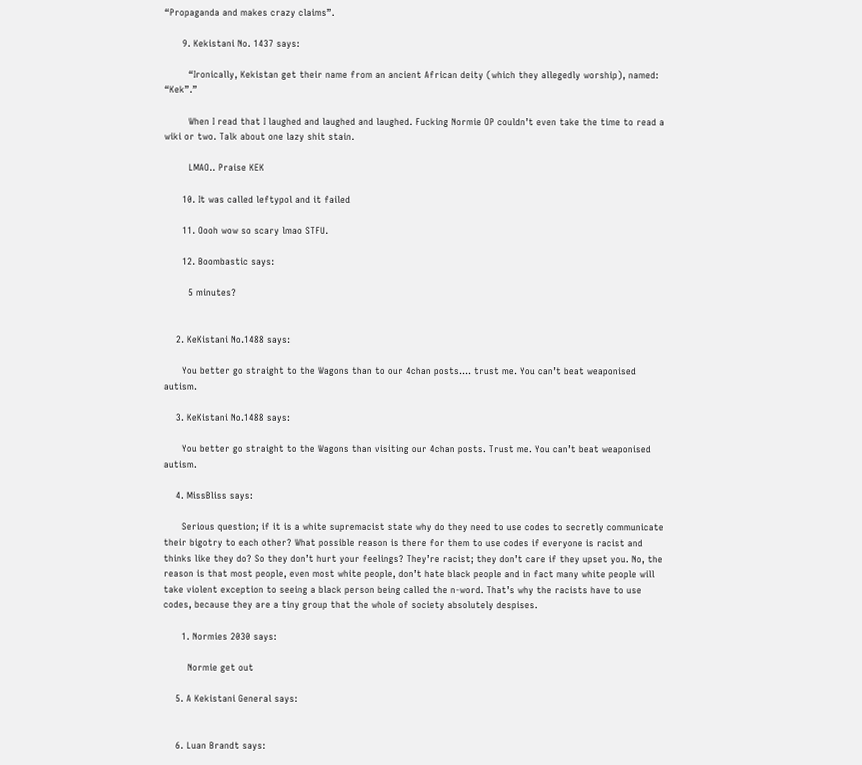“Propaganda and makes crazy claims”.

      9. Kekistani No. 1437 says:

        “Ironically, Kekistan get their name from an ancient African deity (which they allegedly worship), named: “Kek”.”

        When I read that I laughed and laughed and laughed. Fucking Normie OP couldn’t even take the time to read a wiki or two. Talk about one lazy shit stain.

        LMAO.. Praise KEK

      10. It was called leftypol and it failed

      11. Oooh wow so scary lmao STFU.

      12. Boombastic says:

        5 minutes?


    2. KeKistani No.1488 says:

      You better go straight to the Wagons than to our 4chan posts…. trust me. You can’t beat weaponised autism.

    3. KeKistani No.1488 says:

      You better go straight to the Wagons than visiting our 4chan posts. Trust me. You can’t beat weaponised autism.

    4. MissBliss says:

      Serious question; if it is a white supremacist state why do they need to use codes to secretly communicate their bigotry to each other? What possible reason is there for them to use codes if everyone is racist and thinks like they do? So they don’t hurt your feelings? They’re racist; they don’t care if they upset you. No, the reason is that most people, even most white people, don’t hate black people and in fact many white people will take violent exception to seeing a black person being called the n-word. That’s why the racists have to use codes, because they are a tiny group that the whole of society absolutely despises.

      1. Normies 2030 says:

        Normie get out

    5. A Kekistani General says:


    6. Luan Brandt says: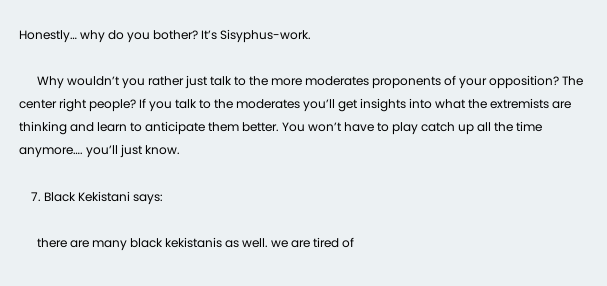Honestly… why do you bother? It’s Sisyphus-work.

      Why wouldn’t you rather just talk to the more moderates proponents of your opposition? The center right people? If you talk to the moderates you’ll get insights into what the extremists are thinking and learn to anticipate them better. You won’t have to play catch up all the time anymore…. you’ll just know.

    7. Black Kekistani says:

      there are many black kekistanis as well. we are tired of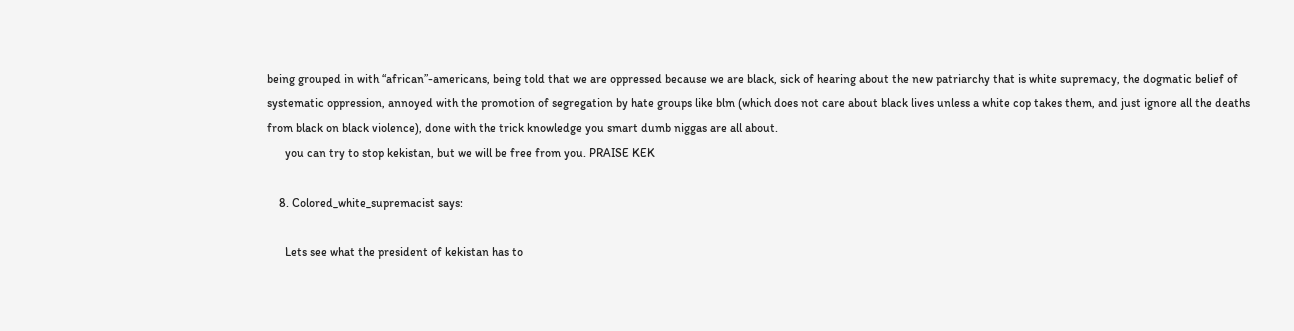being grouped in with “african”-americans, being told that we are oppressed because we are black, sick of hearing about the new patriarchy that is white supremacy, the dogmatic belief of systematic oppression, annoyed with the promotion of segregation by hate groups like blm (which does not care about black lives unless a white cop takes them, and just ignore all the deaths from black on black violence), done with the trick knowledge you smart dumb niggas are all about.
      you can try to stop kekistan, but we will be free from you. PRAISE KEK

    8. Colored_white_supremacist says:

      Lets see what the president of kekistan has to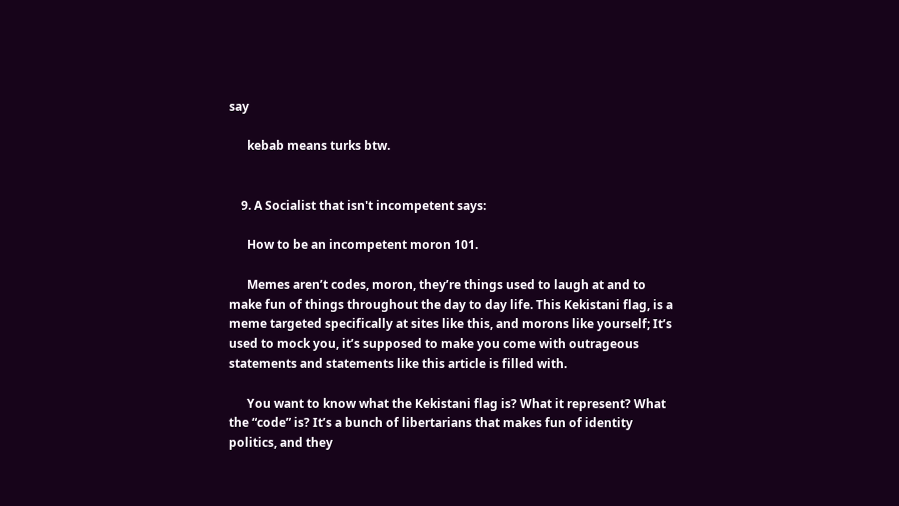say

      kebab means turks btw.


    9. A Socialist that isn't incompetent says:

      How to be an incompetent moron 101.

      Memes aren’t codes, moron, they’re things used to laugh at and to make fun of things throughout the day to day life. This Kekistani flag, is a meme targeted specifically at sites like this, and morons like yourself; It’s used to mock you, it’s supposed to make you come with outrageous statements and statements like this article is filled with.

      You want to know what the Kekistani flag is? What it represent? What the “code” is? It’s a bunch of libertarians that makes fun of identity politics, and they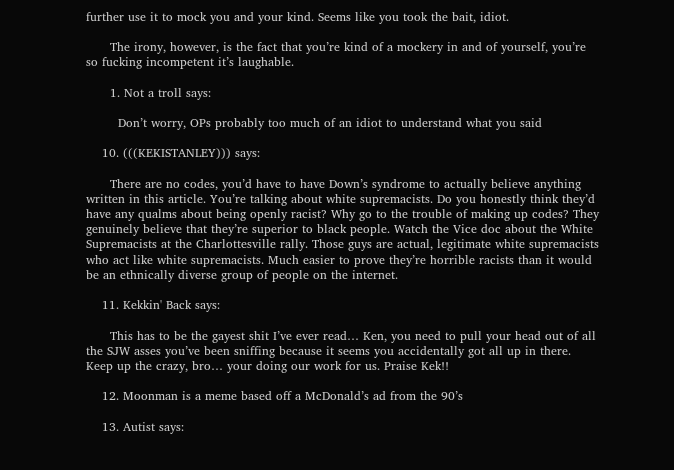further use it to mock you and your kind. Seems like you took the bait, idiot.

      The irony, however, is the fact that you’re kind of a mockery in and of yourself, you’re so fucking incompetent it’s laughable.

      1. Not a troll says:

        Don’t worry, OPs probably too much of an idiot to understand what you said

    10. (((KEKISTANLEY))) says:

      There are no codes, you’d have to have Down’s syndrome to actually believe anything written in this article. You’re talking about white supremacists. Do you honestly think they’d have any qualms about being openly racist? Why go to the trouble of making up codes? They genuinely believe that they’re superior to black people. Watch the Vice doc about the White Supremacists at the Charlottesville rally. Those guys are actual, legitimate white supremacists who act like white supremacists. Much easier to prove they’re horrible racists than it would be an ethnically diverse group of people on the internet.

    11. Kekkin' Back says:

      This has to be the gayest shit I’ve ever read… Ken, you need to pull your head out of all the SJW asses you’ve been sniffing because it seems you accidentally got all up in there. Keep up the crazy, bro… your doing our work for us. Praise Kek!!

    12. Moonman is a meme based off a McDonald’s ad from the 90’s

    13. Autist says: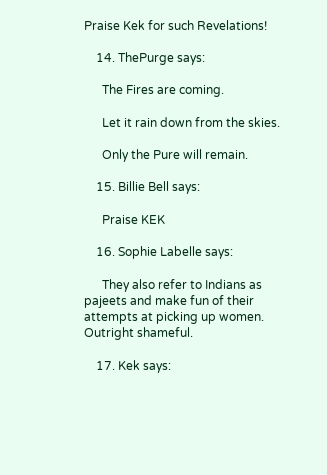Praise Kek for such Revelations!

    14. ThePurge says:

      The Fires are coming.

      Let it rain down from the skies.

      Only the Pure will remain.

    15. Billie Bell says:

      Praise KEK

    16. Sophie Labelle says:

      They also refer to Indians as pajeets and make fun of their attempts at picking up women. Outright shameful.

    17. Kek says: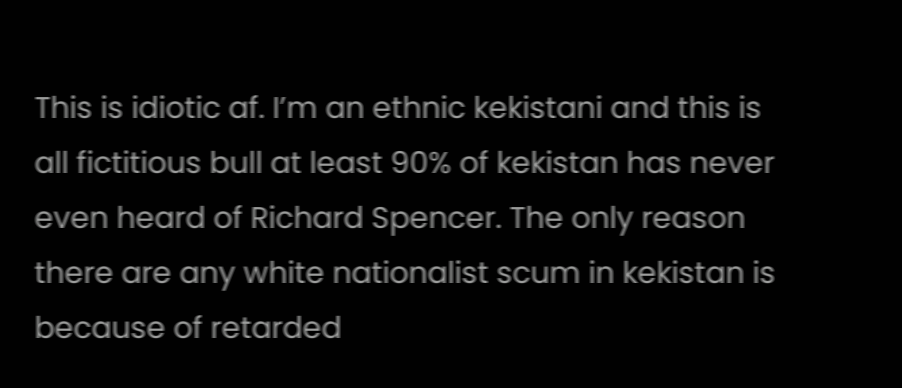This is idiotic af. I’m an ethnic kekistani and this is all fictitious bull at least 90% of kekistan has never even heard of Richard Spencer. The only reason there are any white nationalist scum in kekistan is because of retarded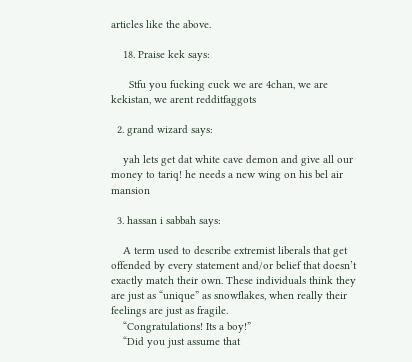articles like the above.

    18. Praise kek says:

      Stfu you fucking cuck we are 4chan, we are kekistan, we arent redditfaggots

  2. grand wizard says:

    yah lets get dat white cave demon and give all our money to tariq! he needs a new wing on his bel air mansion

  3. hassan i sabbah says:

    A term used to describe extremist liberals that get offended by every statement and/or belief that doesn’t exactly match their own. These individuals think they are just as “unique” as snowflakes, when really their feelings are just as fragile.
    “Congratulations! Its a boy!”
    “Did you just assume that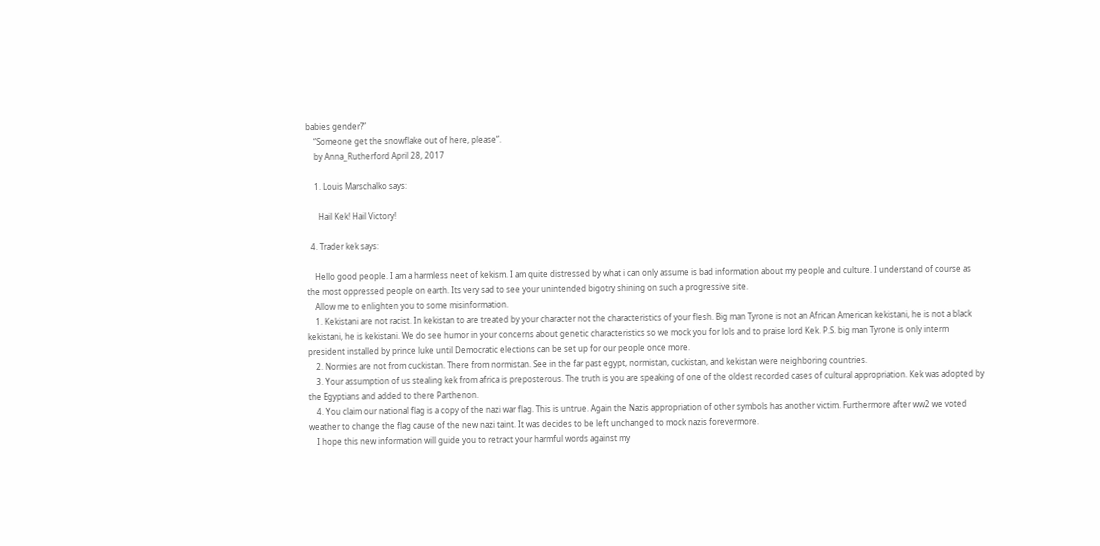babies gender?”
    “Someone get the snowflake out of here, please”.
    by Anna_Rutherford April 28, 2017

    1. Louis Marschalko says:

      Hail Kek! Hail Victory!

  4. Trader kek says:

    Hello good people. I am a harmless neet of kekism. I am quite distressed by what i can only assume is bad information about my people and culture. I understand of course as the most oppressed people on earth. Its very sad to see your unintended bigotry shining on such a progressive site.
    Allow me to enlighten you to some misinformation.
    1. Kekistani are not racist. In kekistan to are treated by your character not the characteristics of your flesh. Big man Tyrone is not an African American kekistani, he is not a black kekistani, he is kekistani. We do see humor in your concerns about genetic characteristics so we mock you for lols and to praise lord Kek. P.S. big man Tyrone is only interm president installed by prince luke until Democratic elections can be set up for our people once more.
    2. Normies are not from cuckistan. There from normistan. See in the far past egypt, normistan, cuckistan, and kekistan were neighboring countries.
    3. Your assumption of us stealing kek from africa is preposterous. The truth is you are speaking of one of the oldest recorded cases of cultural appropriation. Kek was adopted by the Egyptians and added to there Parthenon.
    4. You claim our national flag is a copy of the nazi war flag. This is untrue. Again the Nazis appropriation of other symbols has another victim. Furthermore after ww2 we voted weather to change the flag cause of the new nazi taint. It was decides to be left unchanged to mock nazis forevermore.
    I hope this new information will guide you to retract your harmful words against my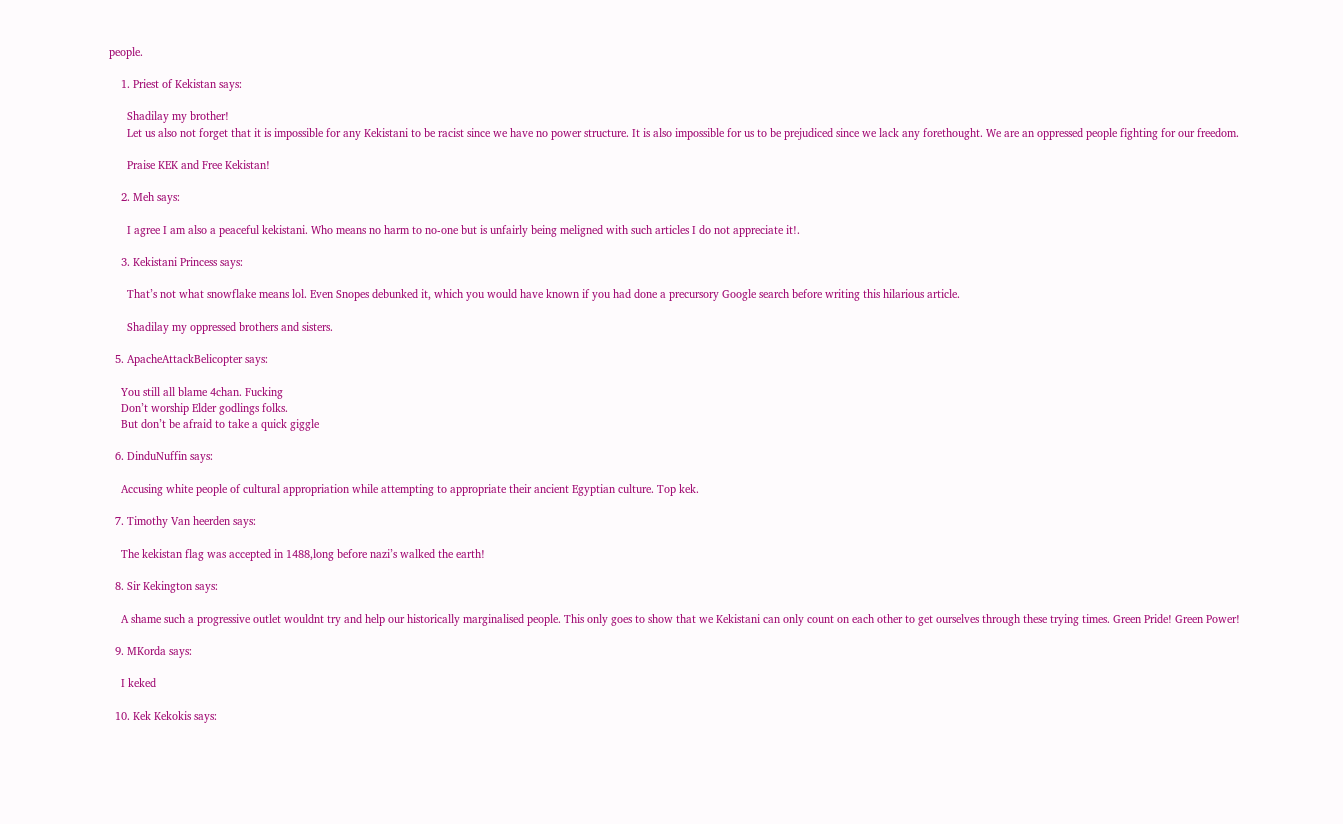people.

    1. Priest of Kekistan says:

      Shadilay my brother!
      Let us also not forget that it is impossible for any Kekistani to be racist since we have no power structure. It is also impossible for us to be prejudiced since we lack any forethought. We are an oppressed people fighting for our freedom.

      Praise KEK and Free Kekistan!

    2. Meh says:

      I agree I am also a peaceful kekistani. Who means no harm to no-one but is unfairly being meligned with such articles I do not appreciate it!.

    3. Kekistani Princess says:

      That’s not what snowflake means lol. Even Snopes debunked it, which you would have known if you had done a precursory Google search before writing this hilarious article.

      Shadilay my oppressed brothers and sisters.

  5. ApacheAttackBelicopter says:

    You still all blame 4chan. Fucking
    Don’t worship Elder godlings folks.
    But don’t be afraid to take a quick giggle

  6. DinduNuffin says:

    Accusing white people of cultural appropriation while attempting to appropriate their ancient Egyptian culture. Top kek.

  7. Timothy Van heerden says:

    The kekistan flag was accepted in 1488,long before nazi’s walked the earth!

  8. Sir Kekington says:

    A shame such a progressive outlet wouldnt try and help our historically marginalised people. This only goes to show that we Kekistani can only count on each other to get ourselves through these trying times. Green Pride! Green Power!

  9. MKorda says:

    I keked

  10. Kek Kekokis says: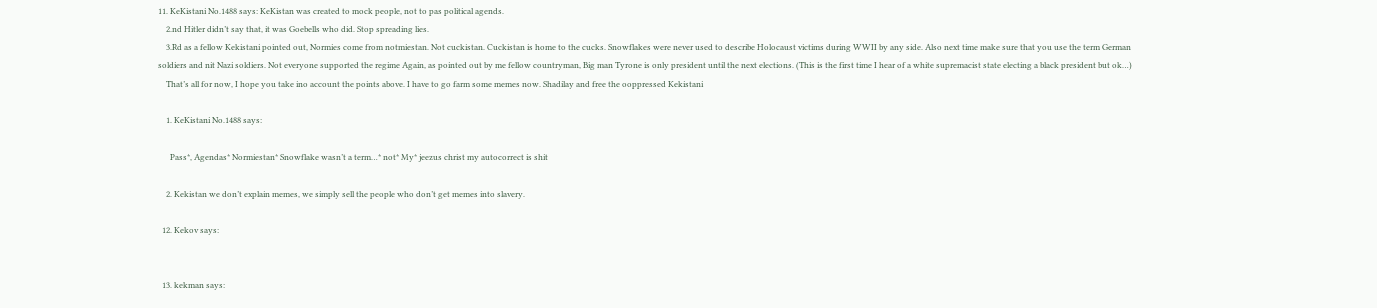11. KeKistani No.1488 says: KeKistan was created to mock people, not to pas political agends.
    2.nd Hitler didn’t say that, it was Goebells who did. Stop spreading lies.
    3.Rd as a fellow Kekistani pointed out, Normies come from notmiestan. Not cuckistan. Cuckistan is home to the cucks. Snowflakes were never used to describe Holocaust victims during WWII by any side. Also next time make sure that you use the term German soldiers and nit Nazi soldiers. Not everyone supported the regime Again, as pointed out by me fellow countryman, Big man Tyrone is only president until the next elections. (This is the first time I hear of a white supremacist state electing a black president but ok…)
    That’s all for now, I hope you take ino account the points above. I have to go farm some memes now. Shadilay and free the ooppressed Kekistani

    1. KeKistani No.1488 says:

      Pass*, Agendas* Normiestan* Snowflake wasn’t a term…* not* My* jeezus christ my autocorrect is shit

    2. Kekistan we don’t explain memes, we simply sell the people who don’t get memes into slavery.

  12. Kekov says:


  13. kekman says: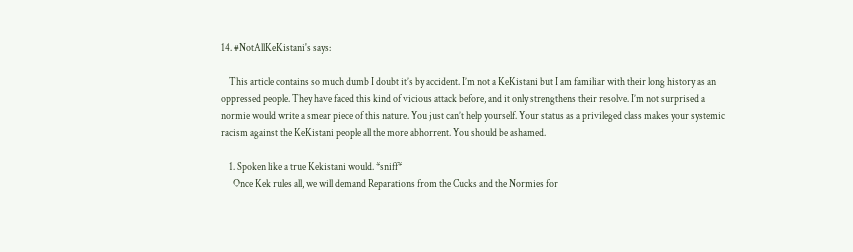14. #NotAllKeKistani's says:

    This article contains so much dumb I doubt it’s by accident. I’m not a KeKistani but I am familiar with their long history as an oppressed people. They have faced this kind of vicious attack before, and it only strengthens their resolve. I’m not surprised a normie would write a smear piece of this nature. You just can’t help yourself. Your status as a privileged class makes your systemic racism against the KeKistani people all the more abhorrent. You should be ashamed.

    1. Spoken like a true Kekistani would. *sniff*
      Once Kek rules all, we will demand Reparations from the Cucks and the Normies for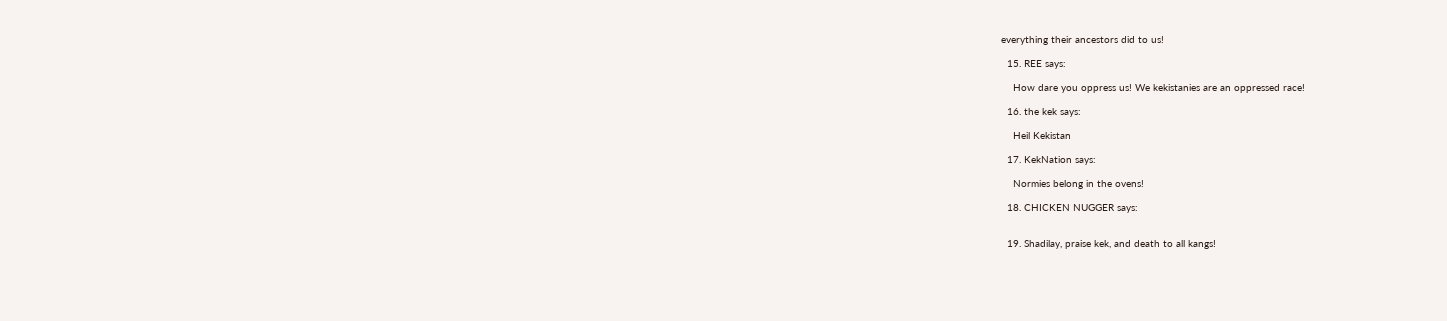everything their ancestors did to us!

  15. REE says:

    How dare you oppress us! We kekistanies are an oppressed race!

  16. the kek says:

    Heil Kekistan

  17. KekNation says:

    Normies belong in the ovens!

  18. CHICKEN NUGGER says:


  19. Shadilay, praise kek, and death to all kangs!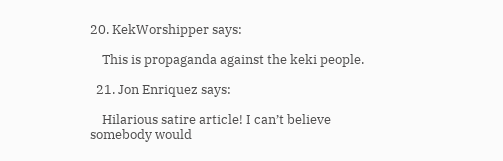20. KekWorshipper says:

    This is propaganda against the keki people.

  21. Jon Enriquez says:

    Hilarious satire article! I can’t believe somebody would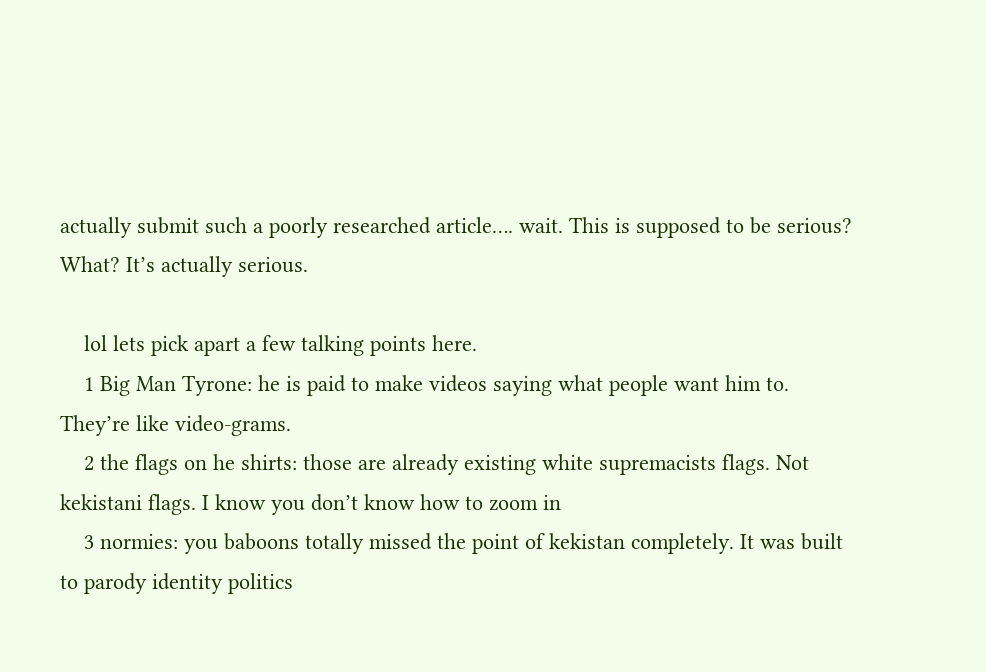actually submit such a poorly researched article…. wait. This is supposed to be serious? What? It’s actually serious.

    lol lets pick apart a few talking points here.
    1 Big Man Tyrone: he is paid to make videos saying what people want him to. They’re like video-grams.
    2 the flags on he shirts: those are already existing white supremacists flags. Not kekistani flags. I know you don’t know how to zoom in
    3 normies: you baboons totally missed the point of kekistan completely. It was built to parody identity politics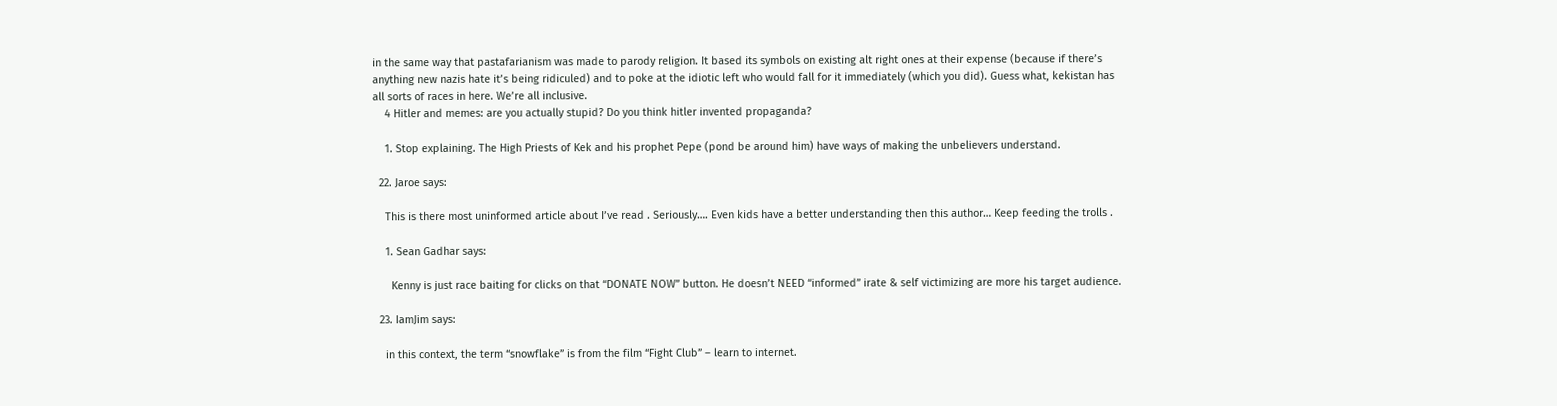in the same way that pastafarianism was made to parody religion. It based its symbols on existing alt right ones at their expense (because if there’s anything new nazis hate it’s being ridiculed) and to poke at the idiotic left who would fall for it immediately (which you did). Guess what, kekistan has all sorts of races in here. We’re all inclusive.
    4 Hitler and memes: are you actually stupid? Do you think hitler invented propaganda?

    1. Stop explaining. The High Priests of Kek and his prophet Pepe (pond be around him) have ways of making the unbelievers understand.

  22. Jaroe says:

    This is there most uninformed article about I’ve read . Seriously…. Even kids have a better understanding then this author… Keep feeding the trolls .

    1. Sean Gadhar says:

      Kenny is just race baiting for clicks on that “DONATE NOW” button. He doesn’t NEED “informed” irate & self victimizing are more his target audience.

  23. IamJim says:

    in this context, the term “snowflake” is from the film “Fight Club” – learn to internet.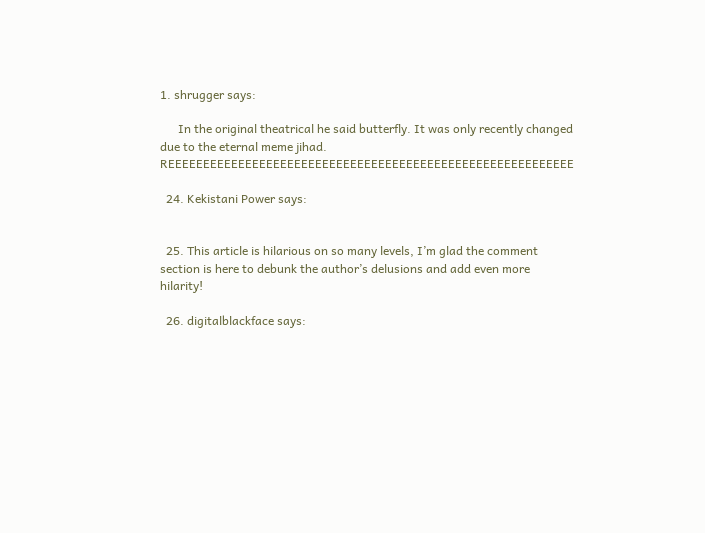1. shrugger says:

      In the original theatrical he said butterfly. It was only recently changed due to the eternal meme jihad. REEEEEEEEEEEEEEEEEEEEEEEEEEEEEEEEEEEEEEEEEEEEEEEEEEEEEEEEEE

  24. Kekistani Power says:


  25. This article is hilarious on so many levels, I’m glad the comment section is here to debunk the author’s delusions and add even more hilarity!

  26. digitalblackface says: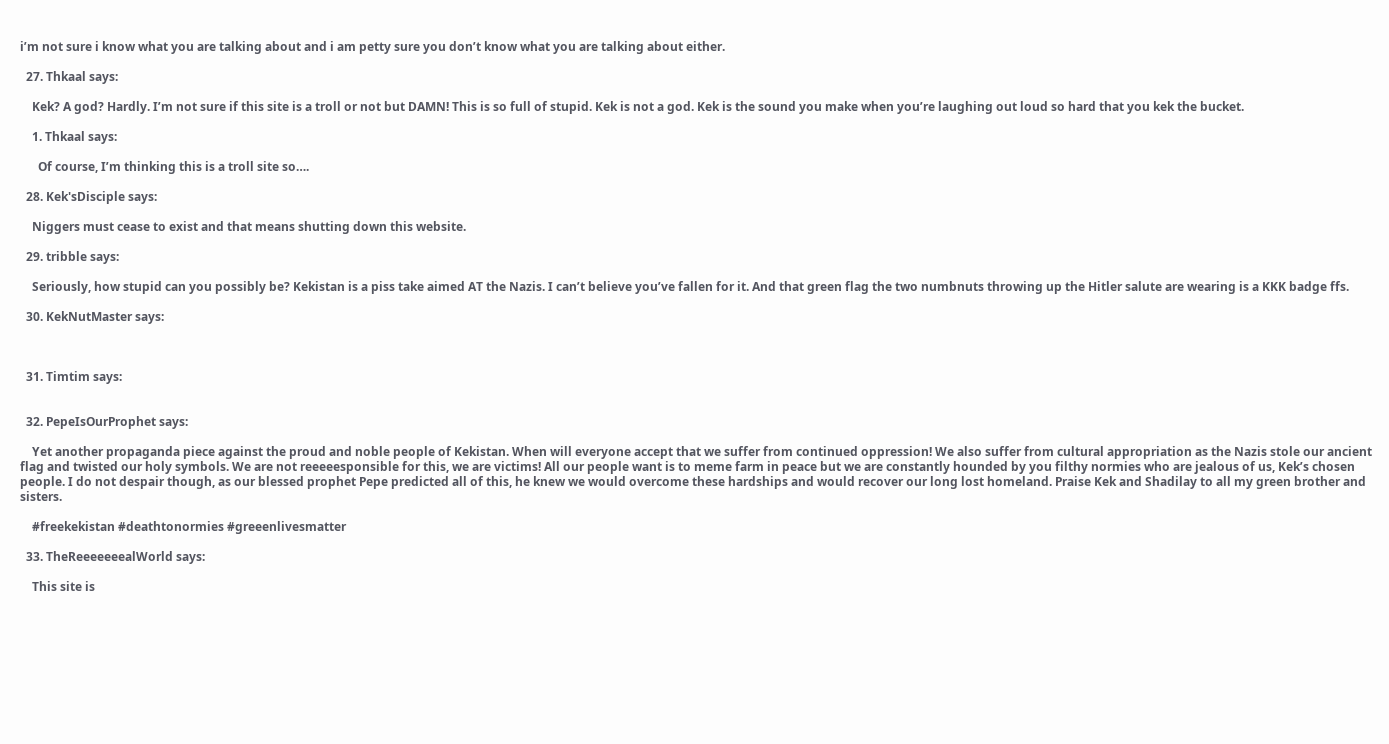i’m not sure i know what you are talking about and i am petty sure you don’t know what you are talking about either.

  27. Thkaal says:

    Kek? A god? Hardly. I’m not sure if this site is a troll or not but DAMN! This is so full of stupid. Kek is not a god. Kek is the sound you make when you’re laughing out loud so hard that you kek the bucket.

    1. Thkaal says:

      Of course, I’m thinking this is a troll site so….

  28. Kek'sDisciple says:

    Niggers must cease to exist and that means shutting down this website.

  29. tribble says:

    Seriously, how stupid can you possibly be? Kekistan is a piss take aimed AT the Nazis. I can’t believe you’ve fallen for it. And that green flag the two numbnuts throwing up the Hitler salute are wearing is a KKK badge ffs.

  30. KekNutMaster says:



  31. Timtim says:


  32. PepeIsOurProphet says:

    Yet another propaganda piece against the proud and noble people of Kekistan. When will everyone accept that we suffer from continued oppression! We also suffer from cultural appropriation as the Nazis stole our ancient flag and twisted our holy symbols. We are not reeeeesponsible for this, we are victims! All our people want is to meme farm in peace but we are constantly hounded by you filthy normies who are jealous of us, Kek’s chosen people. I do not despair though, as our blessed prophet Pepe predicted all of this, he knew we would overcome these hardships and would recover our long lost homeland. Praise Kek and Shadilay to all my green brother and sisters.

    #freekekistan #deathtonormies #greeenlivesmatter

  33. TheReeeeeeealWorld says:

    This site is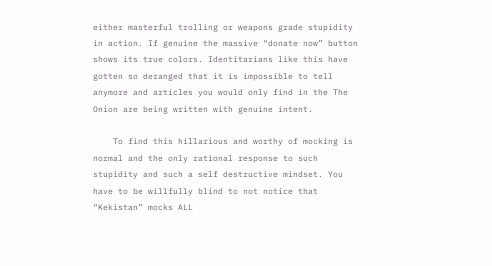either masterful trolling or weapons grade stupidity in action. If genuine the massive “donate now” button shows its true colors. Identitarians like this have gotten so deranged that it is impossible to tell anymore and articles you would only find in the The Onion are being written with genuine intent.

    To find this hillarious and worthy of mocking is normal and the only rational response to such stupidity and such a self destructive mindset. You have to be willfully blind to not notice that “Kekistan” mocks ALL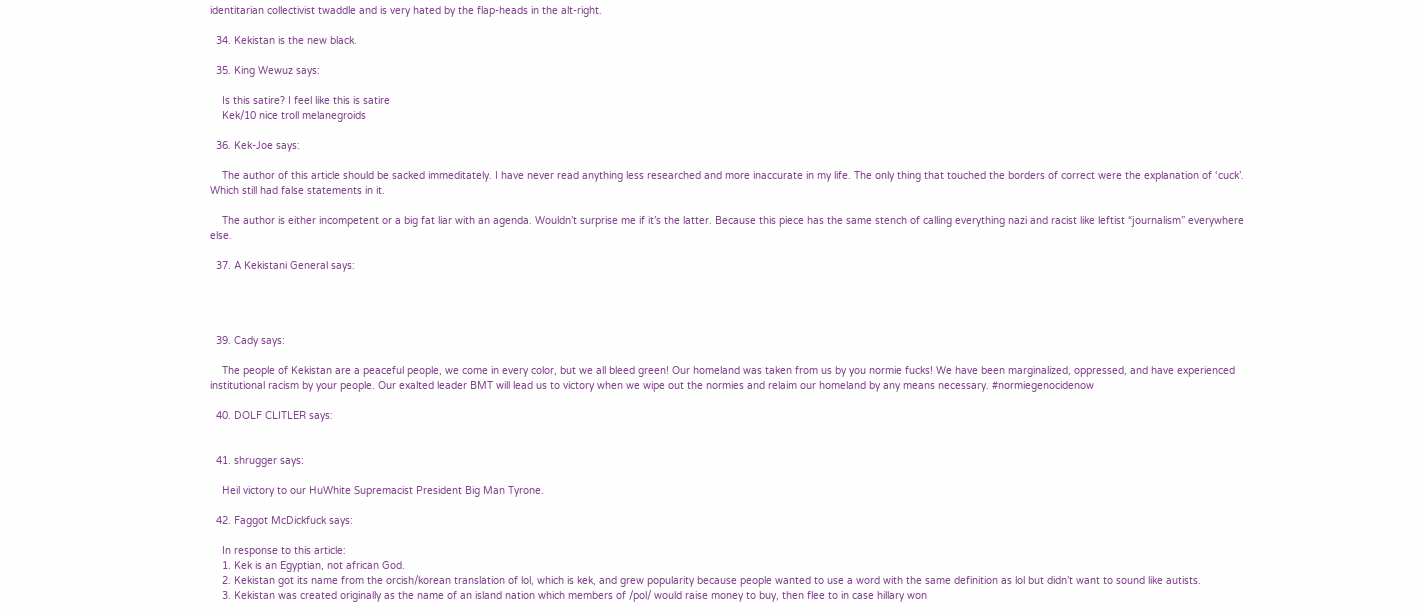identitarian collectivist twaddle and is very hated by the flap-heads in the alt-right.

  34. Kekistan is the new black.

  35. King Wewuz says:

    Is this satire? I feel like this is satire
    Kek/10 nice troll melanegroids

  36. Kek-Joe says:

    The author of this article should be sacked immeditately. I have never read anything less researched and more inaccurate in my life. The only thing that touched the borders of correct were the explanation of ‘cuck’. Which still had false statements in it.

    The author is either incompetent or a big fat liar with an agenda. Wouldn’t surprise me if it’s the latter. Because this piece has the same stench of calling everything nazi and racist like leftist “journalism” everywhere else.

  37. A Kekistani General says:




  39. Cady says:

    The people of Kekistan are a peaceful people, we come in every color, but we all bleed green! Our homeland was taken from us by you normie fucks! We have been marginalized, oppressed, and have experienced institutional racism by your people. Our exalted leader BMT will lead us to victory when we wipe out the normies and relaim our homeland by any means necessary. #normiegenocidenow

  40. DOLF CLITLER says:


  41. shrugger says:

    Heil victory to our HuWhite Supremacist President Big Man Tyrone.

  42. Faggot McDickfuck says:

    In response to this article:
    1. Kek is an Egyptian, not african God.
    2. Kekistan got its name from the orcish/korean translation of lol, which is kek, and grew popularity because people wanted to use a word with the same definition as lol but didn’t want to sound like autists.
    3. Kekistan was created originally as the name of an island nation which members of /pol/ would raise money to buy, then flee to in case hillary won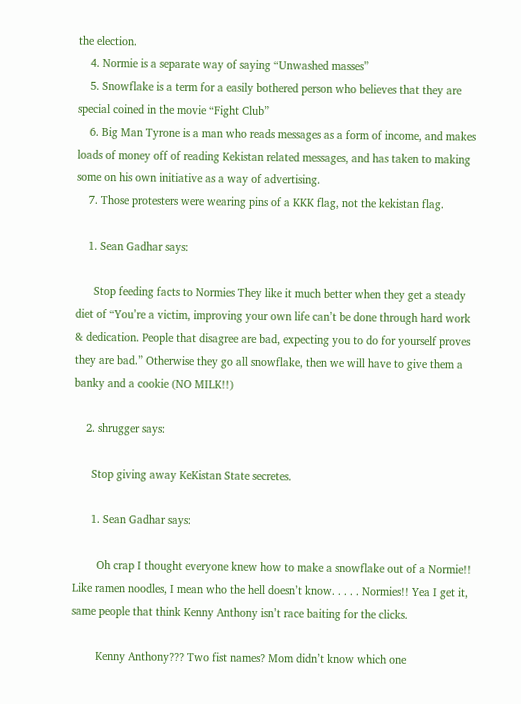the election.
    4. Normie is a separate way of saying “Unwashed masses”
    5. Snowflake is a term for a easily bothered person who believes that they are special coined in the movie “Fight Club”
    6. Big Man Tyrone is a man who reads messages as a form of income, and makes loads of money off of reading Kekistan related messages, and has taken to making some on his own initiative as a way of advertising.
    7. Those protesters were wearing pins of a KKK flag, not the kekistan flag.

    1. Sean Gadhar says:

      Stop feeding facts to Normies They like it much better when they get a steady diet of “You’re a victim, improving your own life can’t be done through hard work & dedication. People that disagree are bad, expecting you to do for yourself proves they are bad.” Otherwise they go all snowflake, then we will have to give them a banky and a cookie (NO MILK!!)

    2. shrugger says:

      Stop giving away KeKistan State secretes.

      1. Sean Gadhar says:

        Oh crap I thought everyone knew how to make a snowflake out of a Normie!! Like ramen noodles, I mean who the hell doesn’t know. . . . . Normies!! Yea I get it, same people that think Kenny Anthony isn’t race baiting for the clicks.

        Kenny Anthony??? Two fist names? Mom didn’t know which one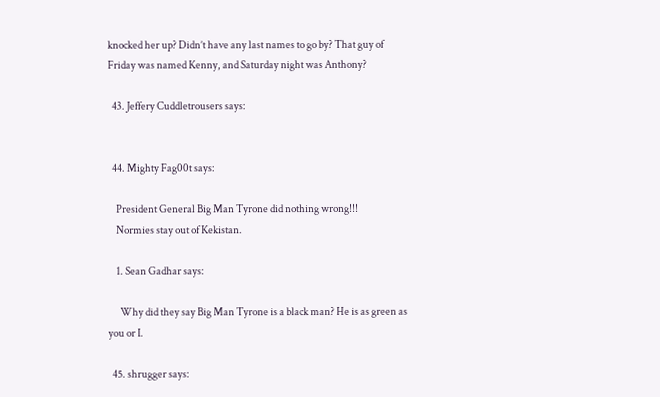knocked her up? Didn’t have any last names to go by? That guy of Friday was named Kenny, and Saturday night was Anthony?

  43. Jeffery Cuddletrousers says:


  44. Mighty Fag00t says:

    President General Big Man Tyrone did nothing wrong!!!
    Normies stay out of Kekistan.

    1. Sean Gadhar says:

      Why did they say Big Man Tyrone is a black man? He is as green as you or I.

  45. shrugger says: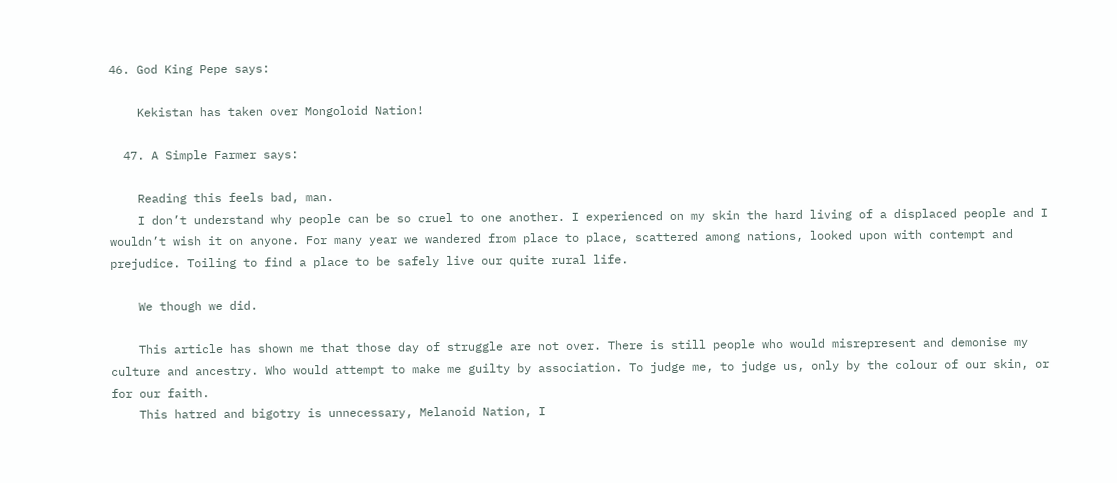46. God King Pepe says:

    Kekistan has taken over Mongoloid Nation!

  47. A Simple Farmer says:

    Reading this feels bad, man.
    I don’t understand why people can be so cruel to one another. I experienced on my skin the hard living of a displaced people and I wouldn’t wish it on anyone. For many year we wandered from place to place, scattered among nations, looked upon with contempt and prejudice. Toiling to find a place to be safely live our quite rural life.

    We though we did.

    This article has shown me that those day of struggle are not over. There is still people who would misrepresent and demonise my culture and ancestry. Who would attempt to make me guilty by association. To judge me, to judge us, only by the colour of our skin, or for our faith.
    This hatred and bigotry is unnecessary, Melanoid Nation, I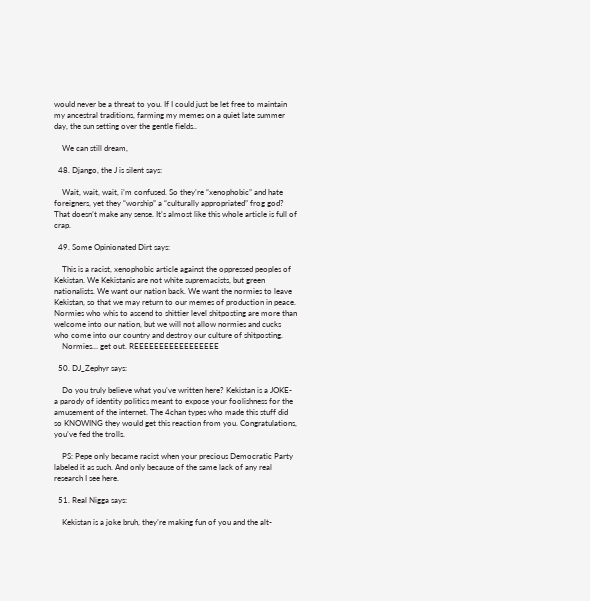would never be a threat to you. If I could just be let free to maintain my ancestral traditions, farming my memes on a quiet late summer day, the sun setting over the gentle fields..

    We can still dream,

  48. Django, the J is silent says:

    Wait, wait, wait, i’m confused. So they’re “xenophobic” and hate foreigners, yet they “worship” a “culturally appropriated” frog god? That doesn’t make any sense. It’s almost like this whole article is full of crap.

  49. Some Opinionated Dirt says:

    This is a racist, xenophobic article against the oppressed peoples of Kekistan. We Kekistanis are not white supremacists, but green nationalists. We want our nation back. We want the normies to leave Kekistan, so that we may return to our memes of production in peace. Normies who whis to ascend to shittier level shitposting are more than welcome into our nation, but we will not allow normies and cucks who come into our country and destroy our culture of shitposting.
    Normies… get out. REEEEEEEEEEEEEEEEE

  50. DJ_Zephyr says:

    Do you truly believe what you’ve written here? Kekistan is a JOKE- a parody of identity politics meant to expose your foolishness for the amusement of the internet. The 4chan types who made this stuff did so KNOWING they would get this reaction from you. Congratulations, you’ve fed the trolls.

    PS: Pepe only became racist when your precious Democratic Party labeled it as such. And only because of the same lack of any real research I see here.

  51. Real Nigga says:

    Kekistan is a joke bruh, they’re making fun of you and the alt-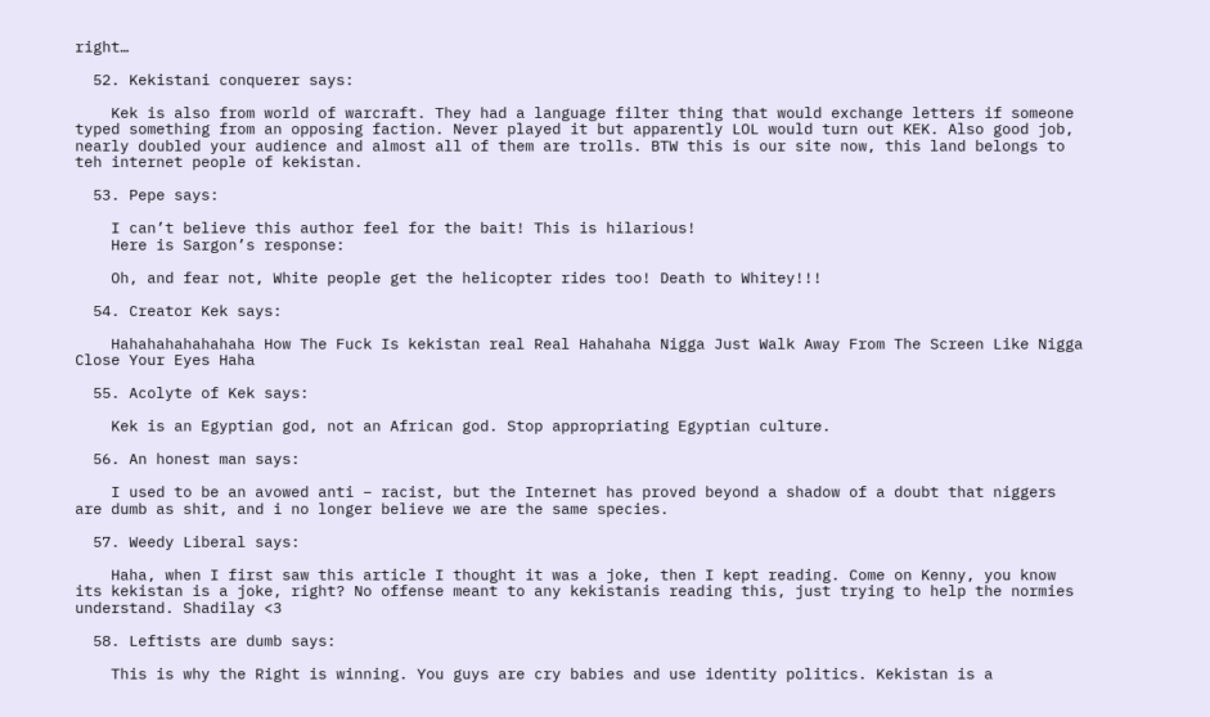right…

  52. Kekistani conquerer says:

    Kek is also from world of warcraft. They had a language filter thing that would exchange letters if someone typed something from an opposing faction. Never played it but apparently LOL would turn out KEK. Also good job, nearly doubled your audience and almost all of them are trolls. BTW this is our site now, this land belongs to teh internet people of kekistan.

  53. Pepe says:

    I can’t believe this author feel for the bait! This is hilarious!
    Here is Sargon’s response:

    Oh, and fear not, White people get the helicopter rides too! Death to Whitey!!!

  54. Creator Kek says:

    Hahahahahahahaha How The Fuck Is kekistan real Real Hahahaha Nigga Just Walk Away From The Screen Like Nigga Close Your Eyes Haha

  55. Acolyte of Kek says:

    Kek is an Egyptian god, not an African god. Stop appropriating Egyptian culture.

  56. An honest man says:

    I used to be an avowed anti – racist, but the Internet has proved beyond a shadow of a doubt that niggers are dumb as shit, and i no longer believe we are the same species.

  57. Weedy Liberal says:

    Haha, when I first saw this article I thought it was a joke, then I kept reading. Come on Kenny, you know its kekistan is a joke, right? No offense meant to any kekistanis reading this, just trying to help the normies understand. Shadilay <3

  58. Leftists are dumb says:

    This is why the Right is winning. You guys are cry babies and use identity politics. Kekistan is a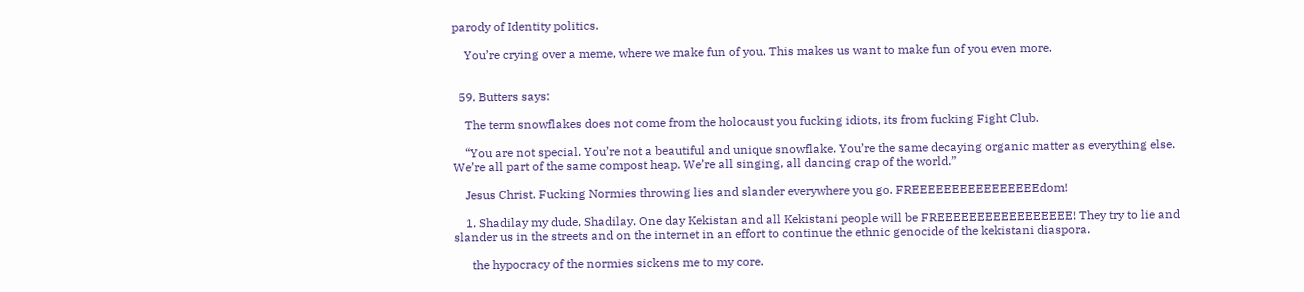parody of Identity politics.

    You’re crying over a meme, where we make fun of you. This makes us want to make fun of you even more.


  59. Butters says:

    The term snowflakes does not come from the holocaust you fucking idiots, its from fucking Fight Club.

    “You are not special. You’re not a beautiful and unique snowflake. You’re the same decaying organic matter as everything else. We’re all part of the same compost heap. We’re all singing, all dancing crap of the world.”

    Jesus Christ. Fucking Normies throwing lies and slander everywhere you go. FREEEEEEEEEEEEEEEEdom!

    1. Shadilay my dude, Shadilay. One day Kekistan and all Kekistani people will be FREEEEEEEEEEEEEEEEE! They try to lie and slander us in the streets and on the internet in an effort to continue the ethnic genocide of the kekistani diaspora.

      the hypocracy of the normies sickens me to my core.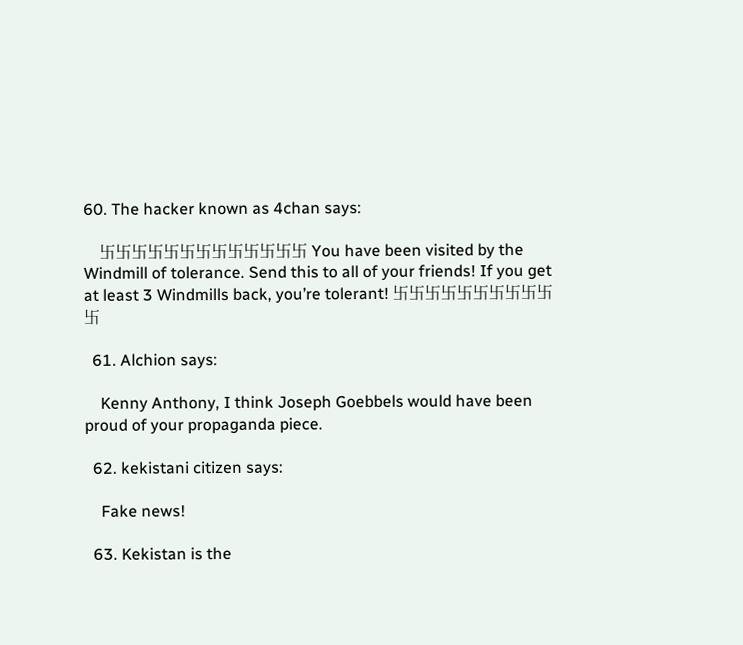60. The hacker known as 4chan says:

    卐卐卐卐卐卐卐卐卐卐卐卐卐 You have been visited by the Windmill of tolerance. Send this to all of your friends! If you get at least 3 Windmills back, you’re tolerant! 卐卐卐卐卐卐卐卐卐卐卐

  61. Alchion says:

    Kenny Anthony, I think Joseph Goebbels would have been proud of your propaganda piece.

  62. kekistani citizen says:

    Fake news!

  63. Kekistan is the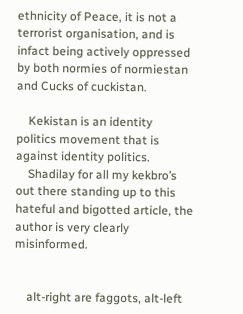ethnicity of Peace, it is not a terrorist organisation, and is infact being actively oppressed by both normies of normiestan and Cucks of cuckistan.

    Kekistan is an identity politics movement that is against identity politics.
    Shadilay for all my kekbro’s out there standing up to this hateful and bigotted article, the author is very clearly misinformed.


    alt-right are faggots, alt-left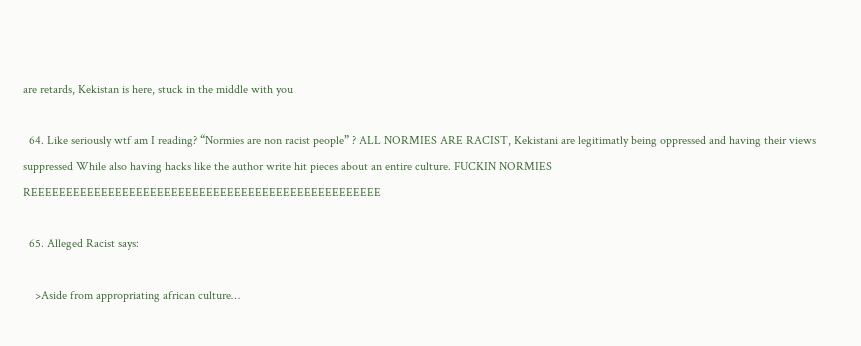are retards, Kekistan is here, stuck in the middle with you

  64. Like seriously wtf am I reading? “Normies are non racist people” ? ALL NORMIES ARE RACIST, Kekistani are legitimatly being oppressed and having their views suppressed While also having hacks like the author write hit pieces about an entire culture. FUCKIN NORMIES REEEEEEEEEEEEEEEEEEEEEEEEEEEEEEEEEEEEEEEEEEEEEEEEEE

  65. Alleged Racist says:

    >Aside from appropriating african culture…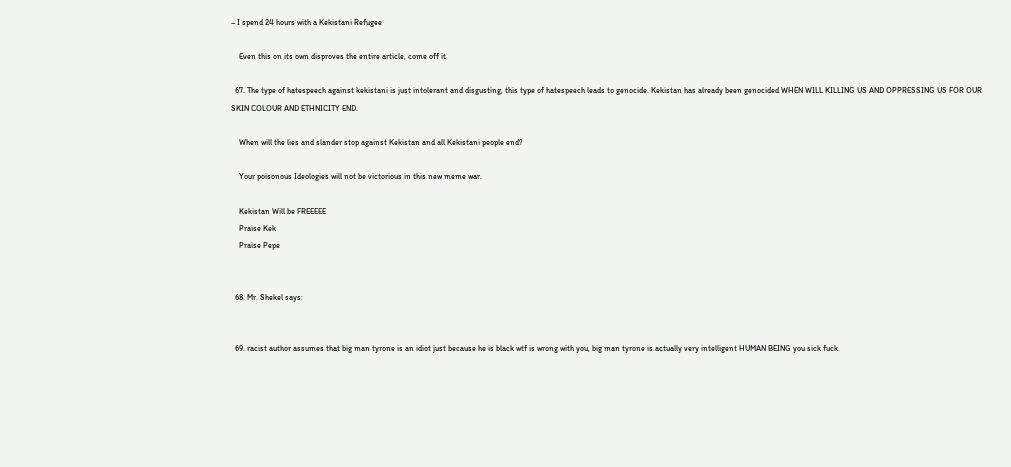– I spend 24 hours with a Kekistani Refugee

    Even this on its own disproves the entire article, come off it

  67. The type of hatespeech against kekistani is just intolerant and disgusting, this type of hatespeech leads to genocide. Kekistan has already been genocided WHEN WILL KILLING US AND OPPRESSING US FOR OUR SKIN COLOUR AND ETHNICITY END.

    When will the lies and slander stop against Kekistan and all Kekistani people end?

    Your poisonous Ideologies will not be victorious in this new meme war.

    Kekistan Will be FREEEEE
    Praise Kek
    Praise Pepe


  68. Mr. Shekel says:


  69. racist author assumes that big man tyrone is an idiot just because he is black wtf is wrong with you, big man tyrone is actually very intelligent HUMAN BEING you sick fuck.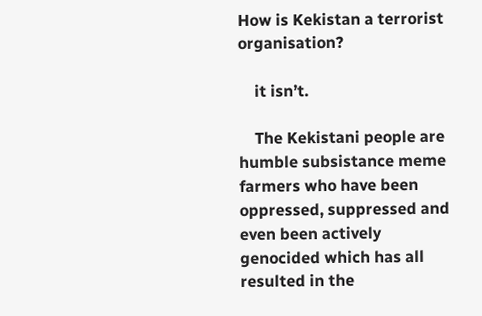How is Kekistan a terrorist organisation?

    it isn’t.

    The Kekistani people are humble subsistance meme farmers who have been oppressed, suppressed and even been actively genocided which has all resulted in the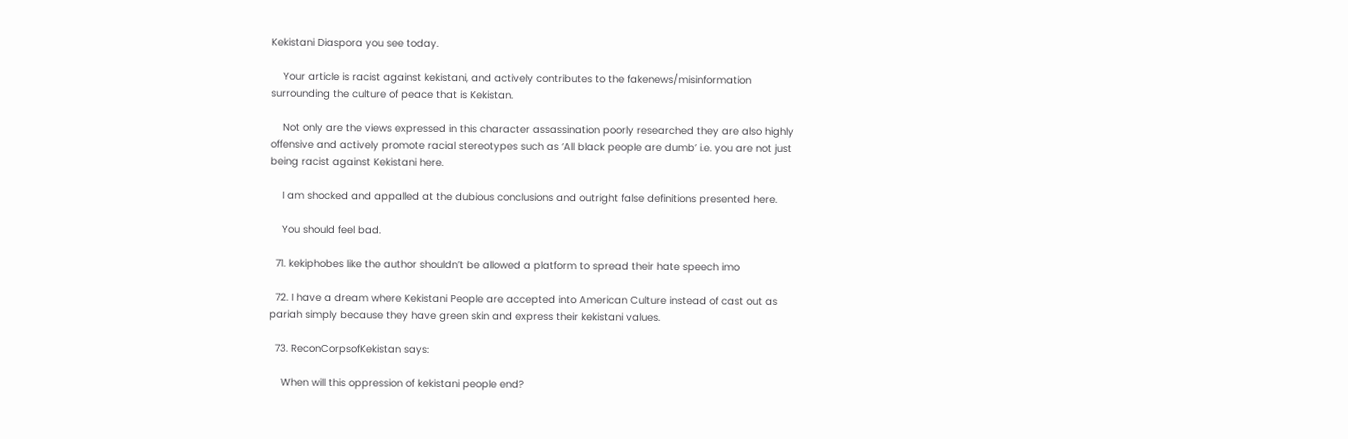Kekistani Diaspora you see today.

    Your article is racist against kekistani, and actively contributes to the fakenews/misinformation surrounding the culture of peace that is Kekistan.

    Not only are the views expressed in this character assassination poorly researched they are also highly offensive and actively promote racial stereotypes such as ‘All black people are dumb’ i.e. you are not just being racist against Kekistani here.

    I am shocked and appalled at the dubious conclusions and outright false definitions presented here.

    You should feel bad.

  71. kekiphobes like the author shouldn’t be allowed a platform to spread their hate speech imo

  72. I have a dream where Kekistani People are accepted into American Culture instead of cast out as pariah simply because they have green skin and express their kekistani values.

  73. ReconCorpsofKekistan says:

    When will this oppression of kekistani people end?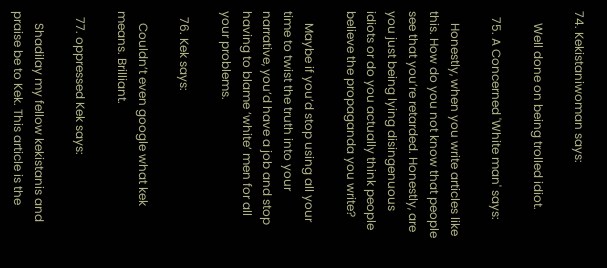74. Kekistaniwoman says:

    Well done on being trolled idiot.

  75. A Concerned 'White man' says:

    Honestly, when you write articles like this. How do you not know that people see that you’re retarded. Honestly, are you just being lying disingenuous idiots or do you actually think people believe the propaganda you write?

    Maybe if you’d stop using all your time to twist the truth into your narrative, you’d have a job and stop having to blame ‘white’ men for all your problems.

  76. Kek says:

    Couldn’t even google what kek means. Brilliant.

  77. oppressed Kek says:

    Shadilay my fellow kekistanis and praise be to Kek. This article is the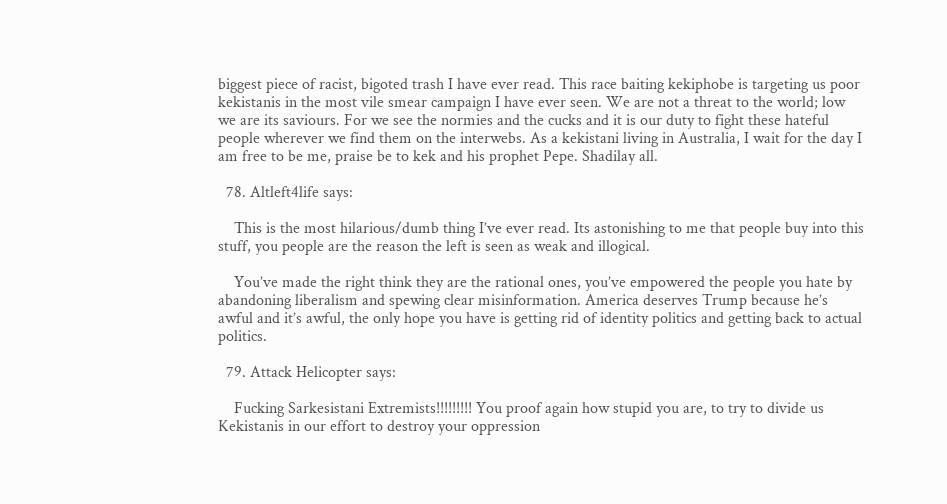biggest piece of racist, bigoted trash I have ever read. This race baiting kekiphobe is targeting us poor kekistanis in the most vile smear campaign I have ever seen. We are not a threat to the world; low we are its saviours. For we see the normies and the cucks and it is our duty to fight these hateful people wherever we find them on the interwebs. As a kekistani living in Australia, I wait for the day I am free to be me, praise be to kek and his prophet Pepe. Shadilay all.

  78. Altleft4life says:

    This is the most hilarious/dumb thing I’ve ever read. Its astonishing to me that people buy into this stuff, you people are the reason the left is seen as weak and illogical.

    You’ve made the right think they are the rational ones, you’ve empowered the people you hate by abandoning liberalism and spewing clear misinformation. America deserves Trump because he’s awful and it’s awful, the only hope you have is getting rid of identity politics and getting back to actual politics.

  79. Attack Helicopter says:

    Fucking Sarkesistani Extremists!!!!!!!!! You proof again how stupid you are, to try to divide us Kekistanis in our effort to destroy your oppression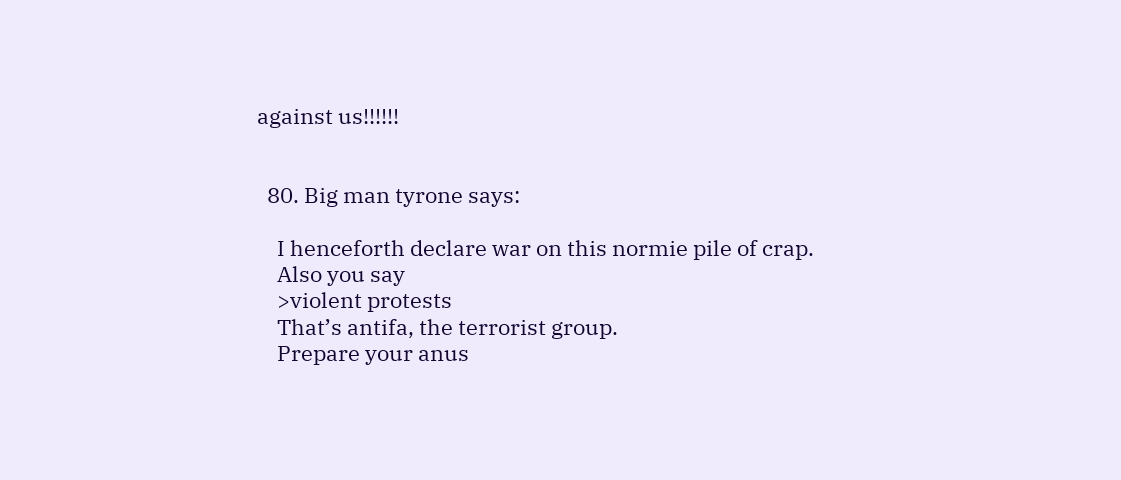against us!!!!!!


  80. Big man tyrone says:

    I henceforth declare war on this normie pile of crap.
    Also you say
    >violent protests
    That’s antifa, the terrorist group.
    Prepare your anus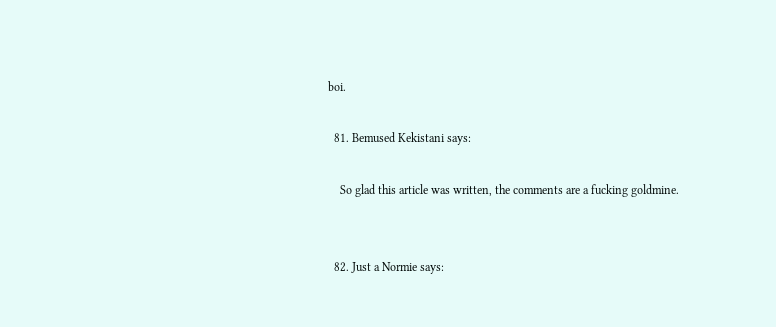boi.

  81. Bemused Kekistani says:

    So glad this article was written, the comments are a fucking goldmine.


  82. Just a Normie says: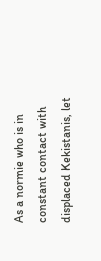As a normie who is in constant contact with displaced Kekistanis, let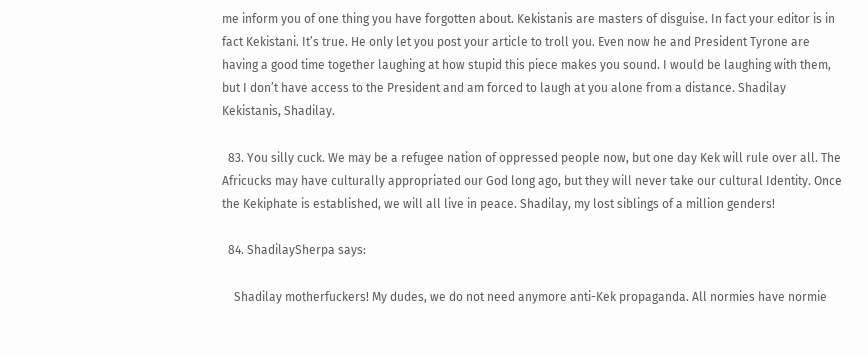me inform you of one thing you have forgotten about. Kekistanis are masters of disguise. In fact your editor is in fact Kekistani. It’s true. He only let you post your article to troll you. Even now he and President Tyrone are having a good time together laughing at how stupid this piece makes you sound. I would be laughing with them, but I don’t have access to the President and am forced to laugh at you alone from a distance. Shadilay Kekistanis, Shadilay.

  83. You silly cuck. We may be a refugee nation of oppressed people now, but one day Kek will rule over all. The Africucks may have culturally appropriated our God long ago, but they will never take our cultural Identity. Once the Kekiphate is established, we will all live in peace. Shadilay, my lost siblings of a million genders!

  84. ShadilaySherpa says:

    Shadilay motherfuckers! My dudes, we do not need anymore anti-Kek propaganda. All normies have normie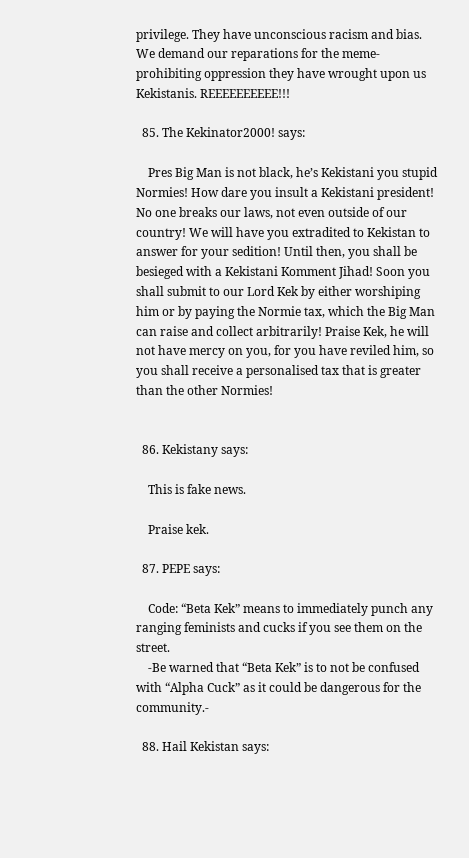privilege. They have unconscious racism and bias. We demand our reparations for the meme-prohibiting oppression they have wrought upon us Kekistanis. REEEEEEEEEE!!!

  85. The Kekinator2000! says:

    Pres Big Man is not black, he’s Kekistani you stupid Normies! How dare you insult a Kekistani president! No one breaks our laws, not even outside of our country! We will have you extradited to Kekistan to answer for your sedition! Until then, you shall be besieged with a Kekistani Komment Jihad! Soon you shall submit to our Lord Kek by either worshiping him or by paying the Normie tax, which the Big Man can raise and collect arbitrarily! Praise Kek, he will not have mercy on you, for you have reviled him, so you shall receive a personalised tax that is greater than the other Normies!


  86. Kekistany says:

    This is fake news.

    Praise kek.

  87. PEPE says:

    Code: “Beta Kek” means to immediately punch any ranging feminists and cucks if you see them on the street.
    -Be warned that “Beta Kek” is to not be confused with “Alpha Cuck” as it could be dangerous for the community.-

  88. Hail Kekistan says: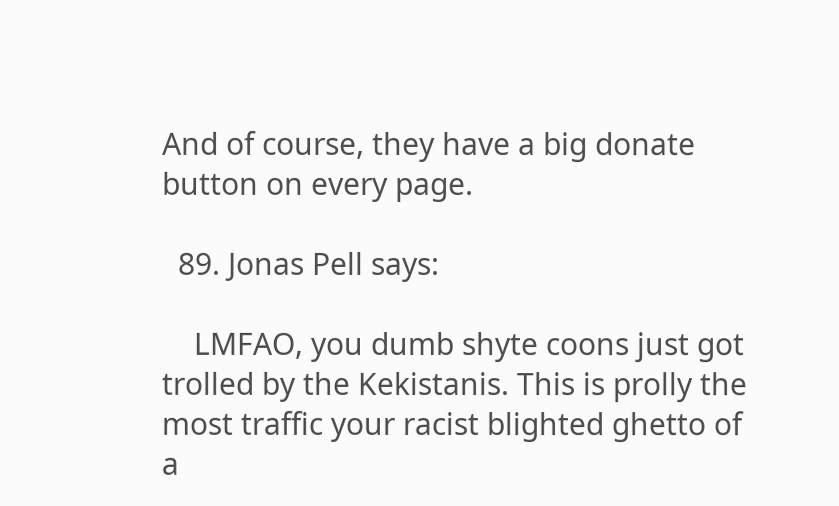And of course, they have a big donate button on every page.

  89. Jonas Pell says:

    LMFAO, you dumb shyte coons just got trolled by the Kekistanis. This is prolly the most traffic your racist blighted ghetto of a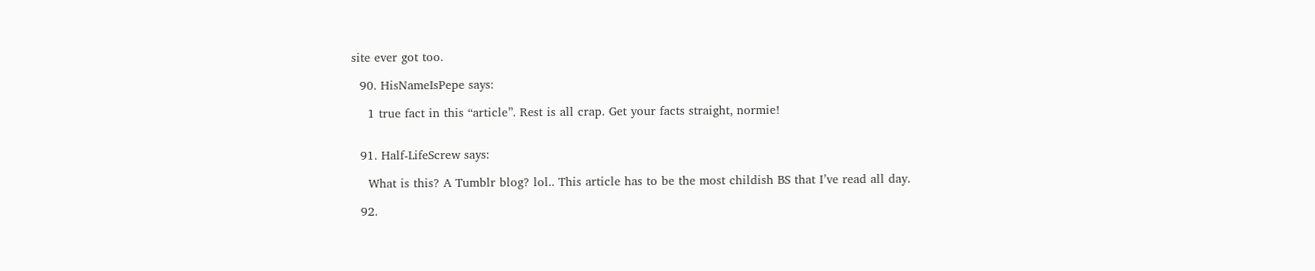site ever got too.

  90. HisNameIsPepe says:

    1 true fact in this “article”. Rest is all crap. Get your facts straight, normie!


  91. Half-LifeScrew says:

    What is this? A Tumblr blog? lol.. This article has to be the most childish BS that I’ve read all day.

  92.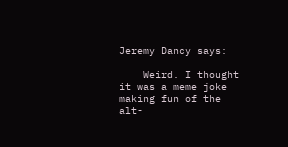Jeremy Dancy says:

    Weird. I thought it was a meme joke making fun of the alt-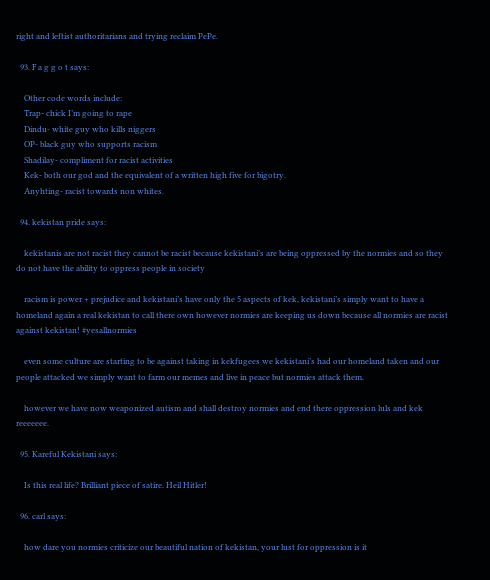right and leftist authoritarians and trying reclaim PePe.

  93. F a g g o t says:

    Other code words include:
    Trap- chick I’m going to rape
    Dindu- white guy who kills niggers
    OP- black guy who supports racism
    Shadilay- compliment for racist activities
    Kek- both our god and the equivalent of a written high five for bigotry.
    Anyhting- racist towards non whites.

  94. kekistan pride says:

    kekistanis are not racist they cannot be racist because kekistani’s are being oppressed by the normies and so they do not have the ability to oppress people in society

    racism is power + prejudice and kekistani’s have only the 5 aspects of kek, kekistani’s simply want to have a homeland again a real kekistan to call there own however normies are keeping us down because all normies are racist against kekistan! #yesallnormies

    even some culture are starting to be against taking in kekfugees we kekistani’s had our homeland taken and our people attacked we simply want to farm our memes and live in peace but normies attack them.

    however we have now weaponized autism and shall destroy normies and end there oppression luls and kek reeeeeee.

  95. Kareful Kekistani says:

    Is this real life? Brilliant piece of satire. Heil Hitler!

  96. carl says:

    how dare you normies criticize our beautiful nation of kekistan, your lust for oppression is it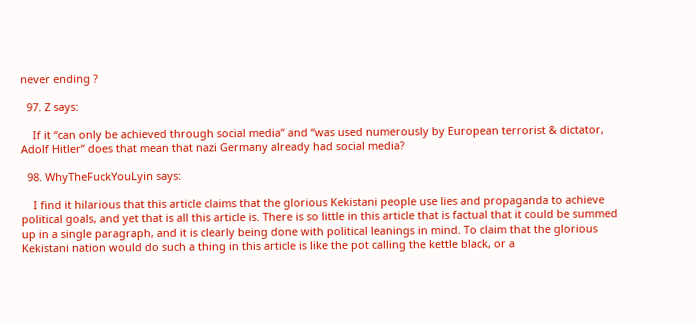never ending ?

  97. Z says:

    If it “can only be achieved through social media” and “was used numerously by European terrorist & dictator, Adolf Hitler” does that mean that nazi Germany already had social media?

  98. WhyTheFuckYouLyin says:

    I find it hilarious that this article claims that the glorious Kekistani people use lies and propaganda to achieve political goals, and yet that is all this article is. There is so little in this article that is factual that it could be summed up in a single paragraph, and it is clearly being done with political leanings in mind. To claim that the glorious Kekistani nation would do such a thing in this article is like the pot calling the kettle black, or a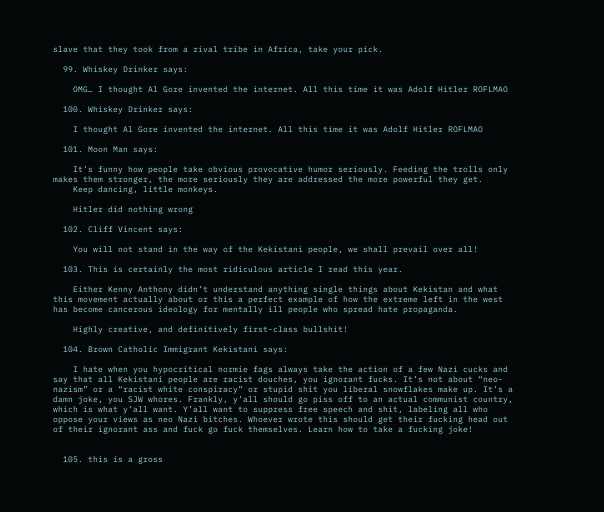slave that they took from a rival tribe in Africa, take your pick.

  99. Whiskey Drinker says:

    OMG… I thought Al Gore invented the internet. All this time it was Adolf Hitler ROFLMAO

  100. Whiskey Drinker says:

    I thought Al Gore invented the internet. All this time it was Adolf Hitler ROFLMAO

  101. Moon Man says:

    It’s funny how people take obvious provocative humor seriously. Feeding the trolls only makes them stronger, the more seriously they are addressed the more powerful they get.
    Keep dancing, little monkeys.

    Hitler did nothing wrong

  102. Cliff Vincent says:

    You will not stand in the way of the Kekistani people, we shall prevail over all!

  103. This is certainly the most ridiculous article I read this year.

    Either Kenny Anthony didn’t understand anything single things about Kekistan and what this movement actually about or this a perfect example of how the extreme left in the west has become cancerous ideology for mentally ill people who spread hate propaganda.

    Highly creative, and definitively first-class bullshit!

  104. Brown Catholic Immigrant Kekistani says:

    I hate when you hypocritical normie fags always take the action of a few Nazi cucks and say that all Kekistani people are racist douches, you ignorant fucks. It’s not about “neo-nazism” or a “racist white conspiracy” or stupid shit you liberal snowflakes make up. It’s a damn joke, you SJW whores. Frankly, y’all should go piss off to an actual communist country, which is what y’all want. Y’all want to suppress free speech and shit, labeling all who oppose your views as neo Nazi bitches. Whoever wrote this should get their fucking head out of their ignorant ass and fuck go fuck themselves. Learn how to take a fucking joke!


  105. this is a gross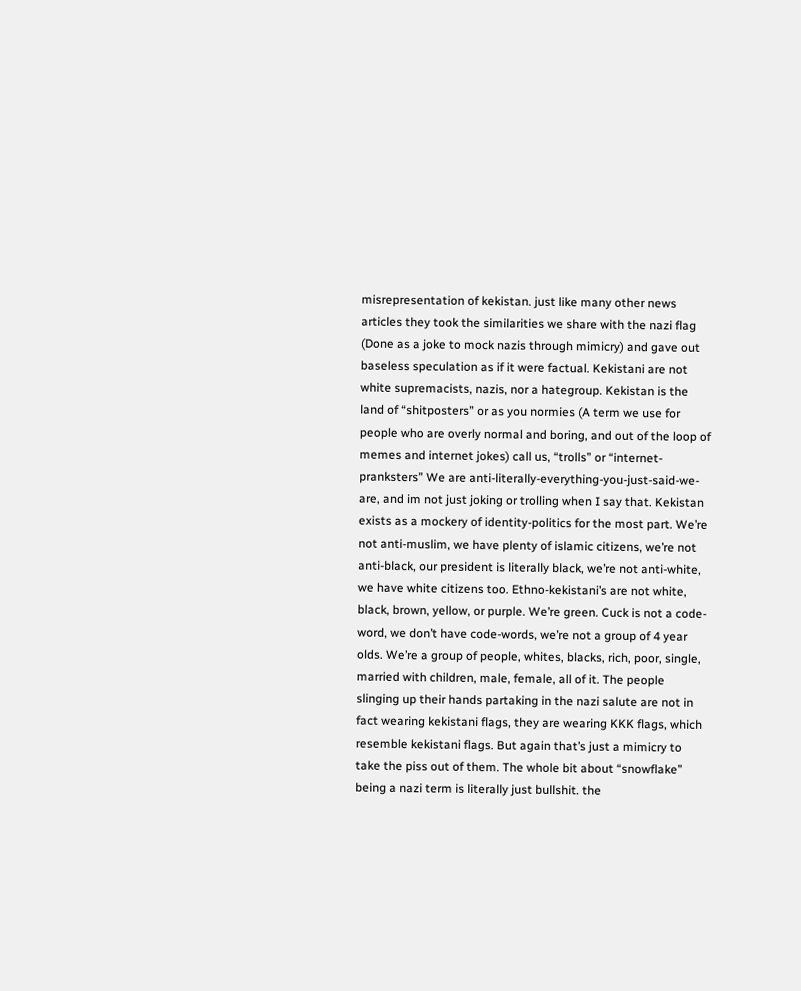misrepresentation of kekistan. just like many other news articles they took the similarities we share with the nazi flag (Done as a joke to mock nazis through mimicry) and gave out baseless speculation as if it were factual. Kekistani are not white supremacists, nazis, nor a hategroup. Kekistan is the land of “shitposters” or as you normies (A term we use for people who are overly normal and boring, and out of the loop of memes and internet jokes) call us, “trolls” or “internet-pranksters” We are anti-literally-everything-you-just-said-we-are, and im not just joking or trolling when I say that. Kekistan exists as a mockery of identity-politics for the most part. We’re not anti-muslim, we have plenty of islamic citizens, we’re not anti-black, our president is literally black, we’re not anti-white, we have white citizens too. Ethno-kekistani’s are not white, black, brown, yellow, or purple. We’re green. Cuck is not a code-word, we don’t have code-words, we’re not a group of 4 year olds. We’re a group of people, whites, blacks, rich, poor, single, married with children, male, female, all of it. The people slinging up their hands partaking in the nazi salute are not in fact wearing kekistani flags, they are wearing KKK flags, which resemble kekistani flags. But again that’s just a mimicry to take the piss out of them. The whole bit about “snowflake” being a nazi term is literally just bullshit. the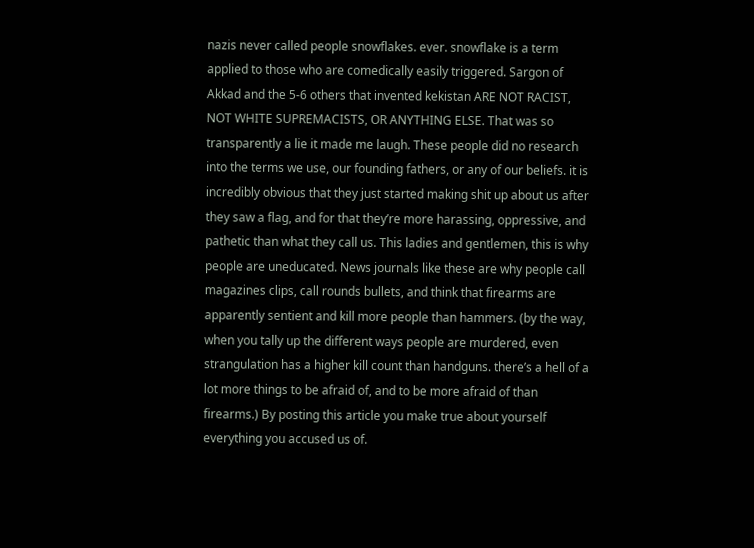nazis never called people snowflakes. ever. snowflake is a term applied to those who are comedically easily triggered. Sargon of Akkad and the 5-6 others that invented kekistan ARE NOT RACIST, NOT WHITE SUPREMACISTS, OR ANYTHING ELSE. That was so transparently a lie it made me laugh. These people did no research into the terms we use, our founding fathers, or any of our beliefs. it is incredibly obvious that they just started making shit up about us after they saw a flag, and for that they’re more harassing, oppressive, and pathetic than what they call us. This ladies and gentlemen, this is why people are uneducated. News journals like these are why people call magazines clips, call rounds bullets, and think that firearms are apparently sentient and kill more people than hammers. (by the way, when you tally up the different ways people are murdered, even strangulation has a higher kill count than handguns. there’s a hell of a lot more things to be afraid of, and to be more afraid of than firearms.) By posting this article you make true about yourself everything you accused us of.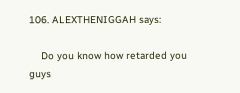106. ALEXTHENIGGAH says:

    Do you know how retarded you guys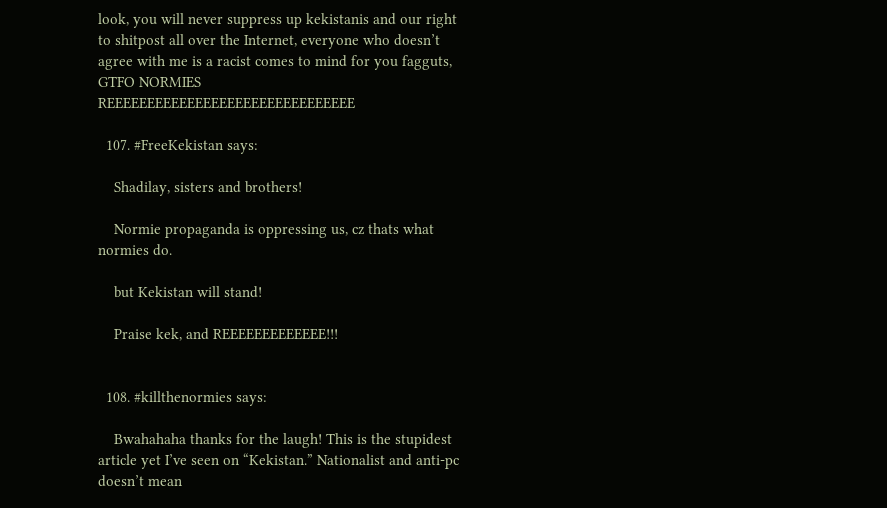look, you will never suppress up kekistanis and our right to shitpost all over the Internet, everyone who doesn’t agree with me is a racist comes to mind for you fagguts, GTFO NORMIES REEEEEEEEEEEEEEEEEEEEEEEEEEEEEEE

  107. #FreeKekistan says:

    Shadilay, sisters and brothers!

    Normie propaganda is oppressing us, cz thats what normies do.

    but Kekistan will stand!

    Praise kek, and REEEEEEEEEEEEE!!!


  108. #killthenormies says:

    Bwahahaha thanks for the laugh! This is the stupidest article yet I’ve seen on “Kekistan.” Nationalist and anti-pc doesn’t mean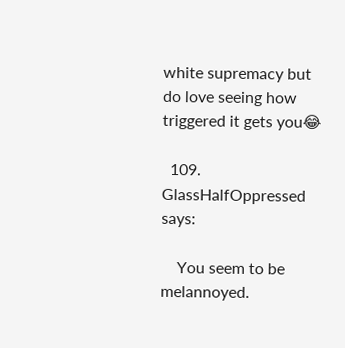white supremacy but do love seeing how triggered it gets you😂

  109. GlassHalfOppressed says:

    You seem to be melannoyed.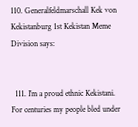110. Generalfeldmarschall Kek von Kekistanburg 1st Kekistan Meme Division says:


  111. I’m a proud ethnic Kekistani. For centuries my people bled under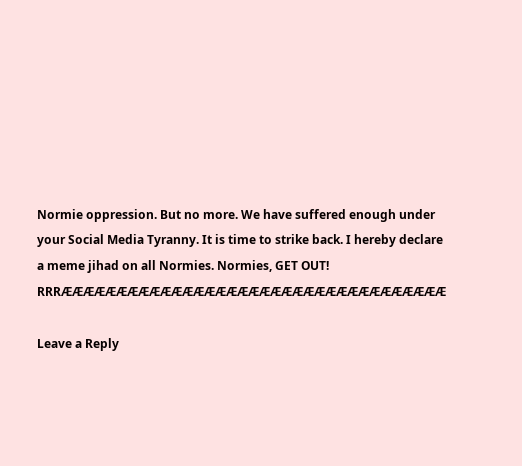Normie oppression. But no more. We have suffered enough under your Social Media Tyranny. It is time to strike back. I hereby declare a meme jihad on all Normies. Normies, GET OUT! RRRÆÆÆÆÆÆÆÆÆÆÆÆÆÆÆÆÆÆÆÆÆÆÆÆÆÆÆÆÆÆÆÆÆÆÆ

Leave a Reply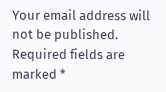Your email address will not be published. Required fields are marked *